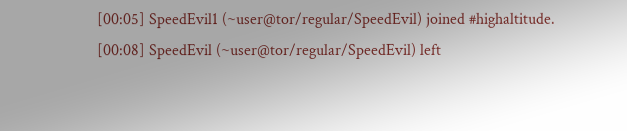[00:05] SpeedEvil1 (~user@tor/regular/SpeedEvil) joined #highaltitude.
[00:08] SpeedEvil (~user@tor/regular/SpeedEvil) left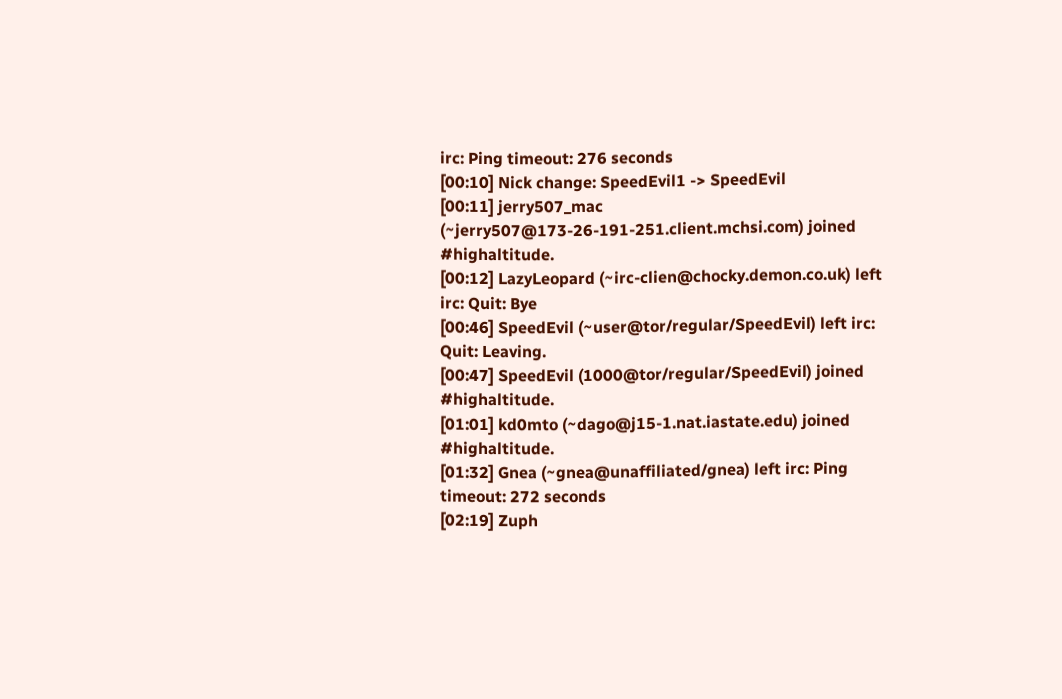irc: Ping timeout: 276 seconds
[00:10] Nick change: SpeedEvil1 -> SpeedEvil
[00:11] jerry507_mac (~jerry507@173-26-191-251.client.mchsi.com) joined #highaltitude.
[00:12] LazyLeopard (~irc-clien@chocky.demon.co.uk) left irc: Quit: Bye
[00:46] SpeedEvil (~user@tor/regular/SpeedEvil) left irc: Quit: Leaving.
[00:47] SpeedEvil (1000@tor/regular/SpeedEvil) joined #highaltitude.
[01:01] kd0mto (~dago@j15-1.nat.iastate.edu) joined #highaltitude.
[01:32] Gnea (~gnea@unaffiliated/gnea) left irc: Ping timeout: 272 seconds
[02:19] Zuph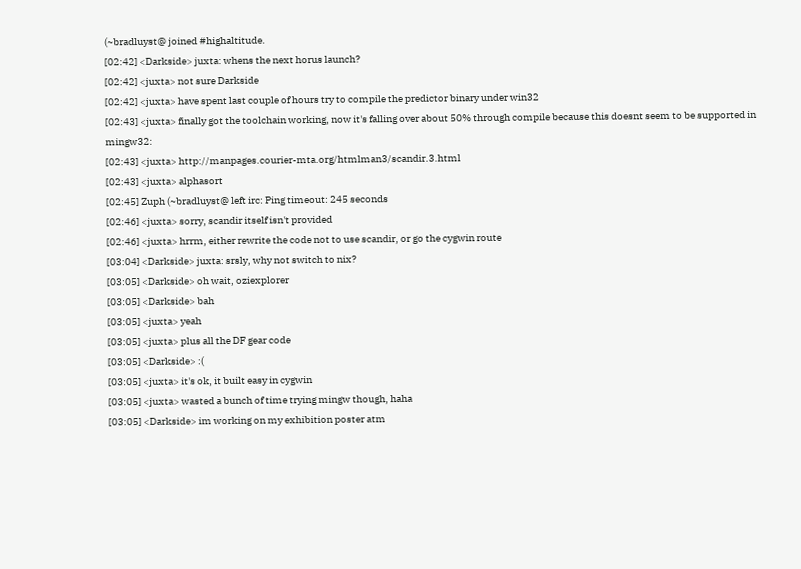(~bradluyst@ joined #highaltitude.
[02:42] <Darkside> juxta: whens the next horus launch?
[02:42] <juxta> not sure Darkside
[02:42] <juxta> have spent last couple of hours try to compile the predictor binary under win32
[02:43] <juxta> finally got the toolchain working, now it's falling over about 50% through compile because this doesnt seem to be supported in mingw32:
[02:43] <juxta> http://manpages.courier-mta.org/htmlman3/scandir.3.html
[02:43] <juxta> alphasort
[02:45] Zuph (~bradluyst@ left irc: Ping timeout: 245 seconds
[02:46] <juxta> sorry, scandir itself isn't provided
[02:46] <juxta> hrrm, either rewrite the code not to use scandir, or go the cygwin route
[03:04] <Darkside> juxta: srsly, why not switch to nix?
[03:05] <Darkside> oh wait, oziexplorer
[03:05] <Darkside> bah
[03:05] <juxta> yeah
[03:05] <juxta> plus all the DF gear code
[03:05] <Darkside> :(
[03:05] <juxta> it's ok, it built easy in cygwin
[03:05] <juxta> wasted a bunch of time trying mingw though, haha
[03:05] <Darkside> im working on my exhibition poster atm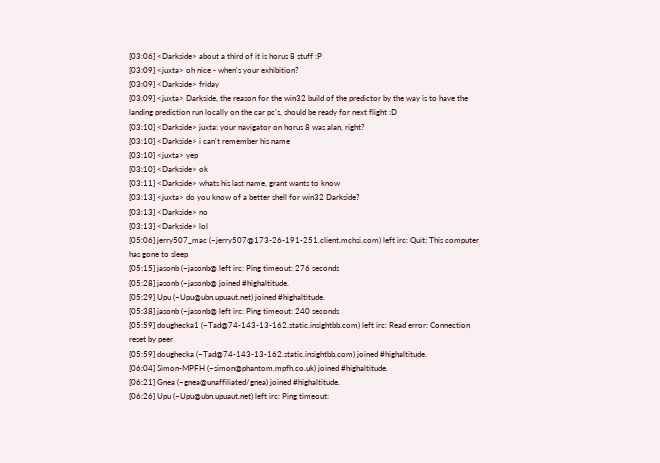[03:06] <Darkside> about a third of it is horus 8 stuff :P
[03:09] <juxta> oh nice - when's your exhibition?
[03:09] <Darkside> friday
[03:09] <juxta> Darkside, the reason for the win32 build of the predictor by the way is to have the landing prediction run locally on the car pc's, should be ready for next flight :D
[03:10] <Darkside> juxta: your navigator on horus 8 was alan, right?
[03:10] <Darkside> i can't remember his name
[03:10] <juxta> yep
[03:10] <Darkside> ok
[03:11] <Darkside> whats his last name, grant wants to know
[03:13] <juxta> do you know of a better shell for win32 Darkside?
[03:13] <Darkside> no
[03:13] <Darkside> lol
[05:06] jerry507_mac (~jerry507@173-26-191-251.client.mchsi.com) left irc: Quit: This computer has gone to sleep
[05:15] jasonb (~jasonb@ left irc: Ping timeout: 276 seconds
[05:28] jasonb (~jasonb@ joined #highaltitude.
[05:29] Upu (~Upu@ubn.upuaut.net) joined #highaltitude.
[05:38] jasonb (~jasonb@ left irc: Ping timeout: 240 seconds
[05:59] doughecka1 (~Tad@74-143-13-162.static.insightbb.com) left irc: Read error: Connection reset by peer
[05:59] doughecka (~Tad@74-143-13-162.static.insightbb.com) joined #highaltitude.
[06:04] Simon-MPFH (~simon@phantom.mpfh.co.uk) joined #highaltitude.
[06:21] Gnea (~gnea@unaffiliated/gnea) joined #highaltitude.
[06:26] Upu (~Upu@ubn.upuaut.net) left irc: Ping timeout: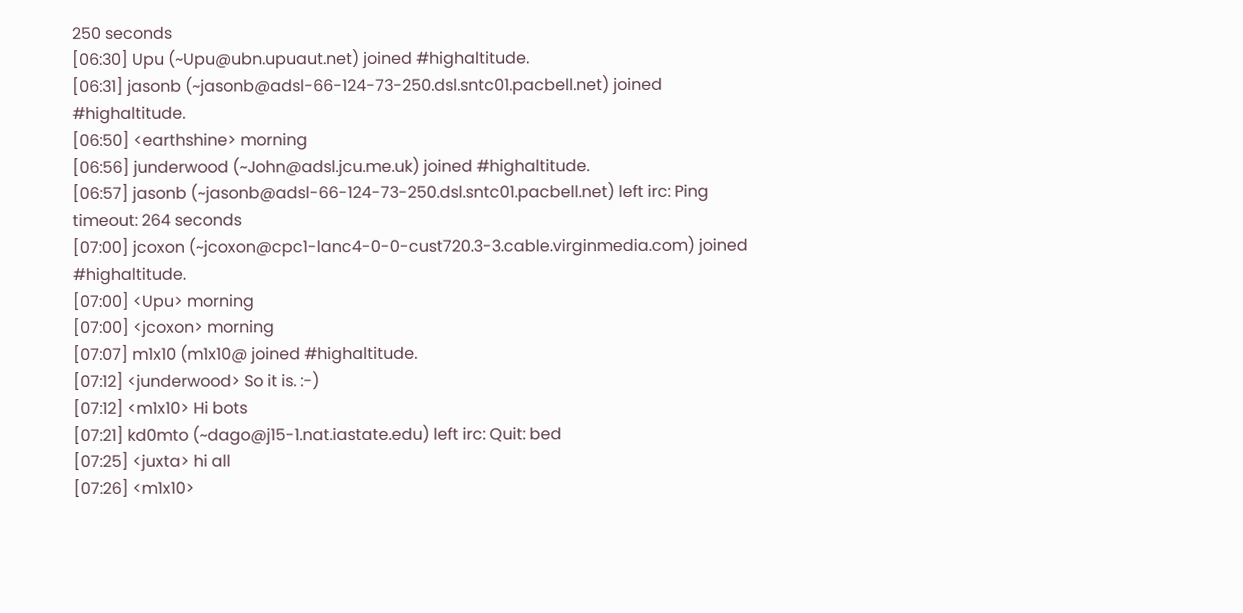250 seconds
[06:30] Upu (~Upu@ubn.upuaut.net) joined #highaltitude.
[06:31] jasonb (~jasonb@adsl-66-124-73-250.dsl.sntc01.pacbell.net) joined #highaltitude.
[06:50] <earthshine> morning
[06:56] junderwood (~John@adsl.jcu.me.uk) joined #highaltitude.
[06:57] jasonb (~jasonb@adsl-66-124-73-250.dsl.sntc01.pacbell.net) left irc: Ping timeout: 264 seconds
[07:00] jcoxon (~jcoxon@cpc1-lanc4-0-0-cust720.3-3.cable.virginmedia.com) joined #highaltitude.
[07:00] <Upu> morning
[07:00] <jcoxon> morning
[07:07] m1x10 (m1x10@ joined #highaltitude.
[07:12] <junderwood> So it is. :-)
[07:12] <m1x10> Hi bots
[07:21] kd0mto (~dago@j15-1.nat.iastate.edu) left irc: Quit: bed
[07:25] <juxta> hi all
[07:26] <m1x10>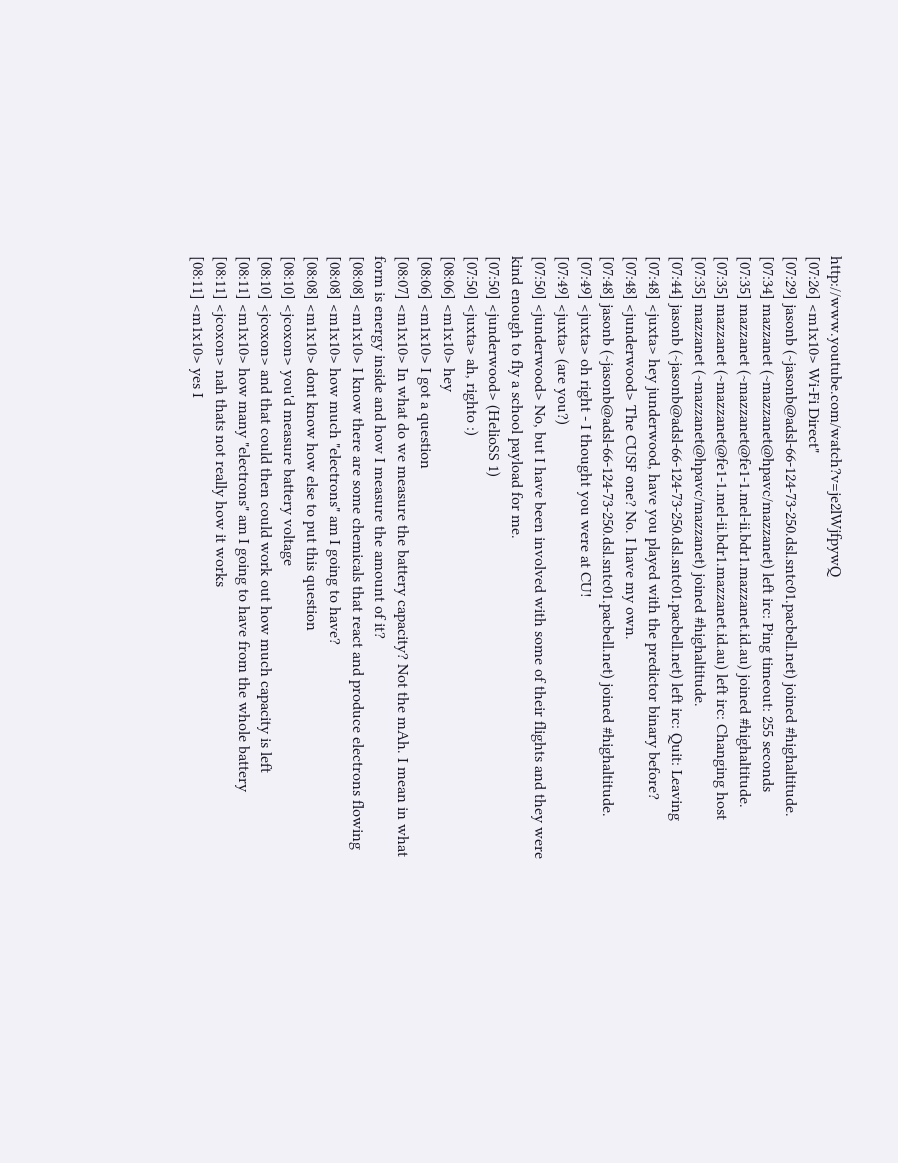http://www.youtube.com/watch?v=je2lWjfpywQ
[07:26] <m1x10> Wi-Fi Direct"
[07:29] jasonb (~jasonb@adsl-66-124-73-250.dsl.sntc01.pacbell.net) joined #highaltitude.
[07:34] mazzanet (~mazzanet@hpavc/mazzanet) left irc: Ping timeout: 255 seconds
[07:35] mazzanet (~mazzanet@fe1-1.mel-ii.bdr1.mazzanet.id.au) joined #highaltitude.
[07:35] mazzanet (~mazzanet@fe1-1.mel-ii.bdr1.mazzanet.id.au) left irc: Changing host
[07:35] mazzanet (~mazzanet@hpavc/mazzanet) joined #highaltitude.
[07:44] jasonb (~jasonb@adsl-66-124-73-250.dsl.sntc01.pacbell.net) left irc: Quit: Leaving
[07:48] <juxta> hey junderwood, have you played with the predictor binary before?
[07:48] <junderwood> The CUSF one? No. I have my own.
[07:48] jasonb (~jasonb@adsl-66-124-73-250.dsl.sntc01.pacbell.net) joined #highaltitude.
[07:49] <juxta> oh right - I thought you were at CU!
[07:49] <juxta> (are you?)
[07:50] <junderwood> No, but I have been involved with some of their flights and they were kind enough to fly a school payload for me.
[07:50] <junderwood> (HelioSS 1)
[07:50] <juxta> ah, righto :)
[08:06] <m1x10> hey
[08:06] <m1x10> I got a question
[08:07] <m1x10> In what do we measure the battery capacity? Not the mAh. I mean in what form is energy inside and how I measure the amount of it?
[08:08] <m1x10> I know there are some chemicals that react and produce electrons flowing
[08:08] <m1x10> how much "electrons" am I going to have?
[08:08] <m1x10> dont know how else to put this question
[08:10] <jcoxon> you'd measure battery voltage
[08:10] <jcoxon> and that could then could work out how much capacity is left
[08:11] <m1x10> how many "electrons" am I going to have from the whole battery
[08:11] <jcoxon> nah thats not really how it works
[08:11] <m1x10> yes I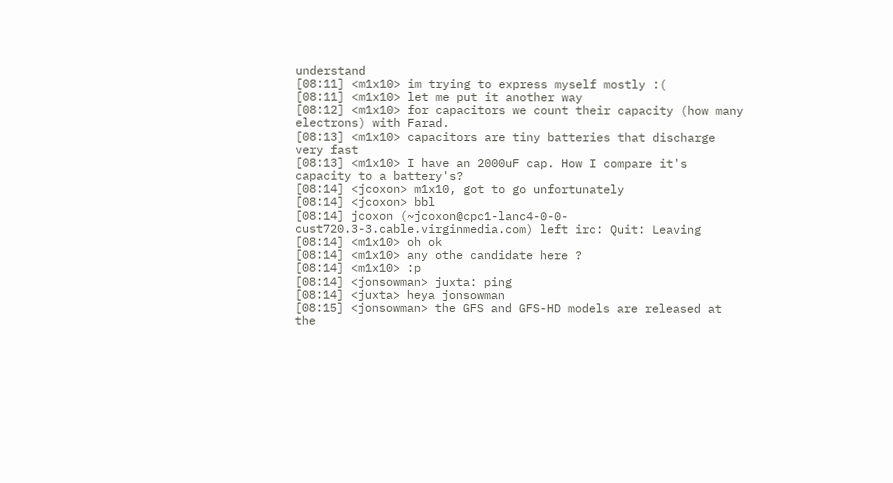understand
[08:11] <m1x10> im trying to express myself mostly :(
[08:11] <m1x10> let me put it another way
[08:12] <m1x10> for capacitors we count their capacity (how many electrons) with Farad.
[08:13] <m1x10> capacitors are tiny batteries that discharge very fast
[08:13] <m1x10> I have an 2000uF cap. How I compare it's capacity to a battery's?
[08:14] <jcoxon> m1x10, got to go unfortunately
[08:14] <jcoxon> bbl
[08:14] jcoxon (~jcoxon@cpc1-lanc4-0-0-cust720.3-3.cable.virginmedia.com) left irc: Quit: Leaving
[08:14] <m1x10> oh ok
[08:14] <m1x10> any othe candidate here ?
[08:14] <m1x10> :p
[08:14] <jonsowman> juxta: ping
[08:14] <juxta> heya jonsowman
[08:15] <jonsowman> the GFS and GFS-HD models are released at the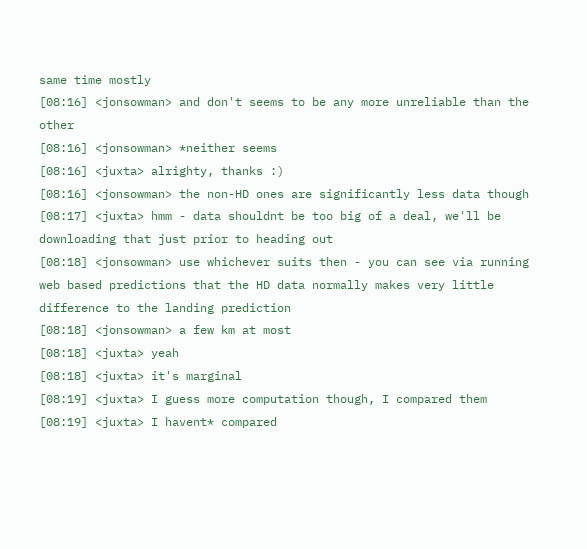same time mostly
[08:16] <jonsowman> and don't seems to be any more unreliable than the other
[08:16] <jonsowman> *neither seems
[08:16] <juxta> alrighty, thanks :)
[08:16] <jonsowman> the non-HD ones are significantly less data though
[08:17] <juxta> hmm - data shouldnt be too big of a deal, we'll be downloading that just prior to heading out
[08:18] <jonsowman> use whichever suits then - you can see via running web based predictions that the HD data normally makes very little difference to the landing prediction
[08:18] <jonsowman> a few km at most
[08:18] <juxta> yeah
[08:18] <juxta> it's marginal
[08:19] <juxta> I guess more computation though, I compared them
[08:19] <juxta> I havent* compared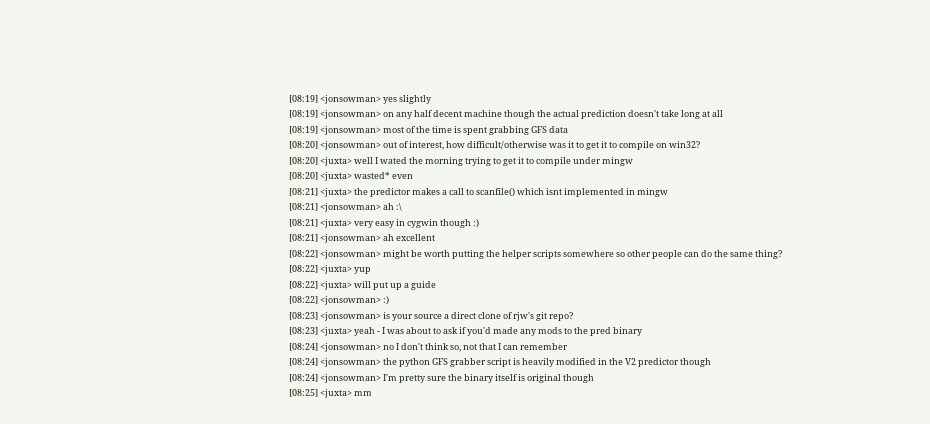[08:19] <jonsowman> yes slightly
[08:19] <jonsowman> on any half decent machine though the actual prediction doesn't take long at all
[08:19] <jonsowman> most of the time is spent grabbing GFS data
[08:20] <jonsowman> out of interest, how difficult/otherwise was it to get it to compile on win32?
[08:20] <juxta> well I wated the morning trying to get it to compile under mingw
[08:20] <juxta> wasted* even
[08:21] <juxta> the predictor makes a call to scanfile() which isnt implemented in mingw
[08:21] <jonsowman> ah :\
[08:21] <juxta> very easy in cygwin though :)
[08:21] <jonsowman> ah excellent
[08:22] <jonsowman> might be worth putting the helper scripts somewhere so other people can do the same thing?
[08:22] <juxta> yup
[08:22] <juxta> will put up a guide
[08:22] <jonsowman> :)
[08:23] <jonsowman> is your source a direct clone of rjw's git repo?
[08:23] <juxta> yeah - I was about to ask if you'd made any mods to the pred binary
[08:24] <jonsowman> no I don't think so, not that I can remember
[08:24] <jonsowman> the python GFS grabber script is heavily modified in the V2 predictor though
[08:24] <jonsowman> I'm pretty sure the binary itself is original though
[08:25] <juxta> mm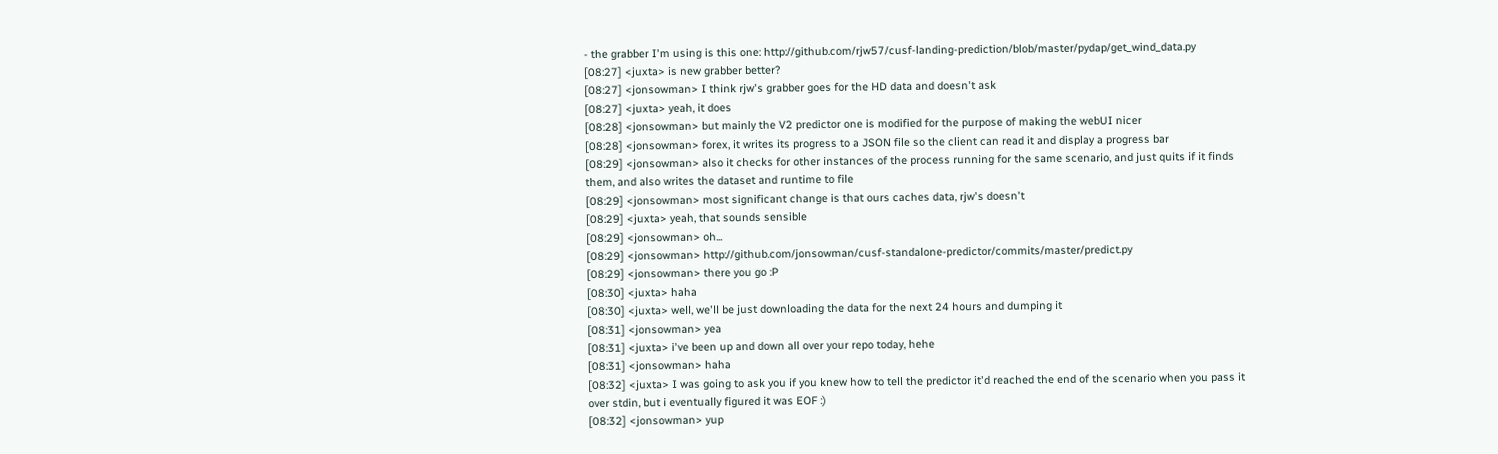- the grabber I'm using is this one: http://github.com/rjw57/cusf-landing-prediction/blob/master/pydap/get_wind_data.py
[08:27] <juxta> is new grabber better?
[08:27] <jonsowman> I think rjw's grabber goes for the HD data and doesn't ask
[08:27] <juxta> yeah, it does
[08:28] <jonsowman> but mainly the V2 predictor one is modified for the purpose of making the webUI nicer
[08:28] <jonsowman> forex, it writes its progress to a JSON file so the client can read it and display a progress bar
[08:29] <jonsowman> also it checks for other instances of the process running for the same scenario, and just quits if it finds them, and also writes the dataset and runtime to file
[08:29] <jonsowman> most significant change is that ours caches data, rjw's doesn't
[08:29] <juxta> yeah, that sounds sensible
[08:29] <jonsowman> oh...
[08:29] <jonsowman> http://github.com/jonsowman/cusf-standalone-predictor/commits/master/predict.py
[08:29] <jonsowman> there you go :P
[08:30] <juxta> haha
[08:30] <juxta> well, we'll be just downloading the data for the next 24 hours and dumping it
[08:31] <jonsowman> yea
[08:31] <juxta> i've been up and down all over your repo today, hehe
[08:31] <jonsowman> haha
[08:32] <juxta> I was going to ask you if you knew how to tell the predictor it'd reached the end of the scenario when you pass it over stdin, but i eventually figured it was EOF :)
[08:32] <jonsowman> yup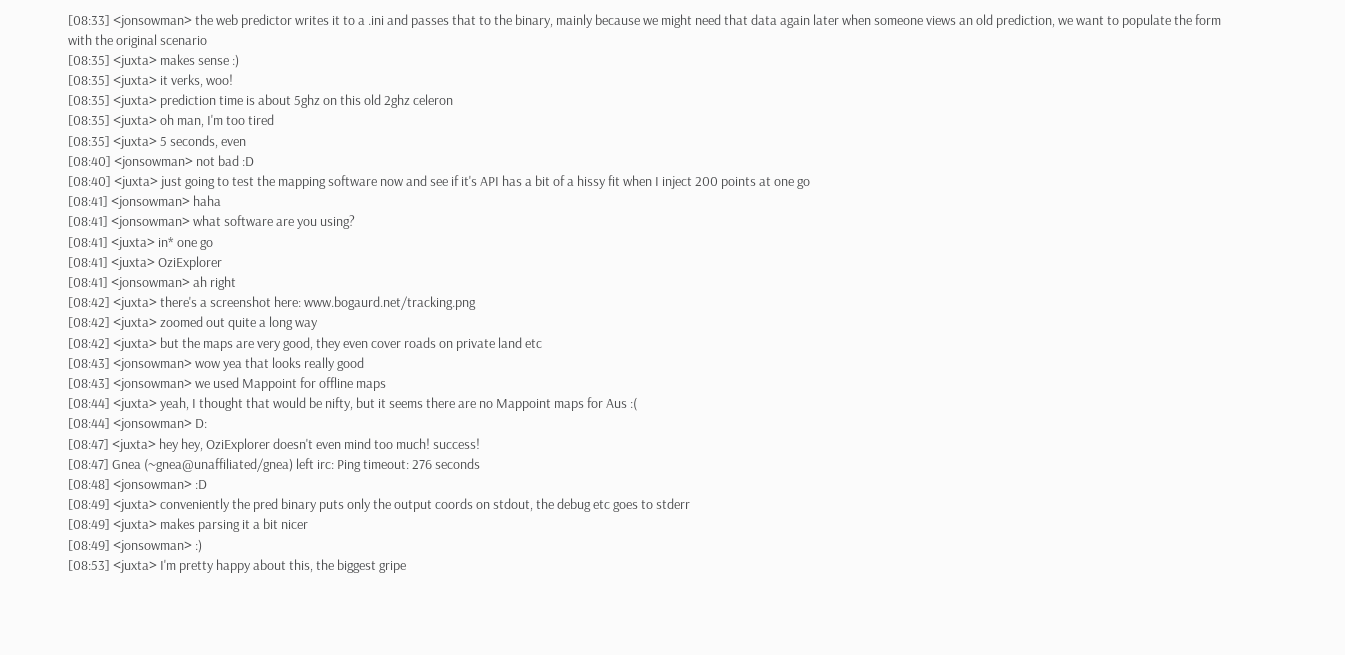[08:33] <jonsowman> the web predictor writes it to a .ini and passes that to the binary, mainly because we might need that data again later when someone views an old prediction, we want to populate the form with the original scenario
[08:35] <juxta> makes sense :)
[08:35] <juxta> it verks, woo!
[08:35] <juxta> prediction time is about 5ghz on this old 2ghz celeron
[08:35] <juxta> oh man, I'm too tired
[08:35] <juxta> 5 seconds, even
[08:40] <jonsowman> not bad :D
[08:40] <juxta> just going to test the mapping software now and see if it's API has a bit of a hissy fit when I inject 200 points at one go
[08:41] <jonsowman> haha
[08:41] <jonsowman> what software are you using?
[08:41] <juxta> in* one go
[08:41] <juxta> OziExplorer
[08:41] <jonsowman> ah right
[08:42] <juxta> there's a screenshot here: www.bogaurd.net/tracking.png
[08:42] <juxta> zoomed out quite a long way
[08:42] <juxta> but the maps are very good, they even cover roads on private land etc
[08:43] <jonsowman> wow yea that looks really good
[08:43] <jonsowman> we used Mappoint for offline maps
[08:44] <juxta> yeah, I thought that would be nifty, but it seems there are no Mappoint maps for Aus :(
[08:44] <jonsowman> D:
[08:47] <juxta> hey hey, OziExplorer doesn't even mind too much! success!
[08:47] Gnea (~gnea@unaffiliated/gnea) left irc: Ping timeout: 276 seconds
[08:48] <jonsowman> :D
[08:49] <juxta> conveniently the pred binary puts only the output coords on stdout, the debug etc goes to stderr
[08:49] <juxta> makes parsing it a bit nicer
[08:49] <jonsowman> :)
[08:53] <juxta> I'm pretty happy about this, the biggest gripe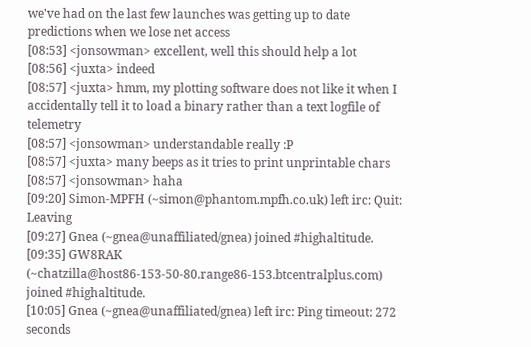we've had on the last few launches was getting up to date predictions when we lose net access
[08:53] <jonsowman> excellent, well this should help a lot
[08:56] <juxta> indeed
[08:57] <juxta> hmm, my plotting software does not like it when I accidentally tell it to load a binary rather than a text logfile of telemetry
[08:57] <jonsowman> understandable really :P
[08:57] <juxta> many beeps as it tries to print unprintable chars
[08:57] <jonsowman> haha
[09:20] Simon-MPFH (~simon@phantom.mpfh.co.uk) left irc: Quit: Leaving
[09:27] Gnea (~gnea@unaffiliated/gnea) joined #highaltitude.
[09:35] GW8RAK (~chatzilla@host86-153-50-80.range86-153.btcentralplus.com) joined #highaltitude.
[10:05] Gnea (~gnea@unaffiliated/gnea) left irc: Ping timeout: 272 seconds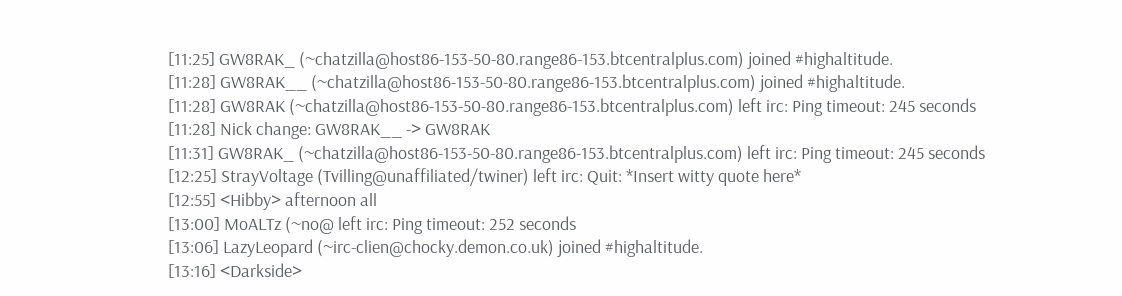[11:25] GW8RAK_ (~chatzilla@host86-153-50-80.range86-153.btcentralplus.com) joined #highaltitude.
[11:28] GW8RAK__ (~chatzilla@host86-153-50-80.range86-153.btcentralplus.com) joined #highaltitude.
[11:28] GW8RAK (~chatzilla@host86-153-50-80.range86-153.btcentralplus.com) left irc: Ping timeout: 245 seconds
[11:28] Nick change: GW8RAK__ -> GW8RAK
[11:31] GW8RAK_ (~chatzilla@host86-153-50-80.range86-153.btcentralplus.com) left irc: Ping timeout: 245 seconds
[12:25] StrayVoltage (Tvilling@unaffiliated/twiner) left irc: Quit: *Insert witty quote here*
[12:55] <Hibby> afternoon all
[13:00] MoALTz (~no@ left irc: Ping timeout: 252 seconds
[13:06] LazyLeopard (~irc-clien@chocky.demon.co.uk) joined #highaltitude.
[13:16] <Darkside>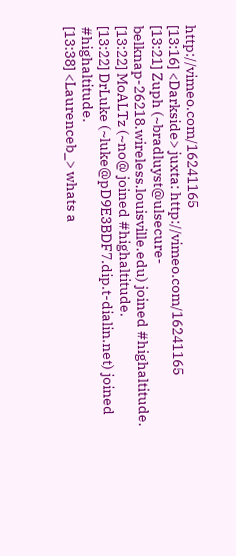http://vimeo.com/16241165
[13:16] <Darkside> juxta: http://vimeo.com/16241165
[13:21] Zuph (~bradluyst@ulsecure-belknap-26218.wireless.louisville.edu) joined #highaltitude.
[13:22] MoALTz (~no@ joined #highaltitude.
[13:22] DrLuke (~luke@pD9E3BDF7.dip.t-dialin.net) joined #highaltitude.
[13:38] <Laurenceb_> whats a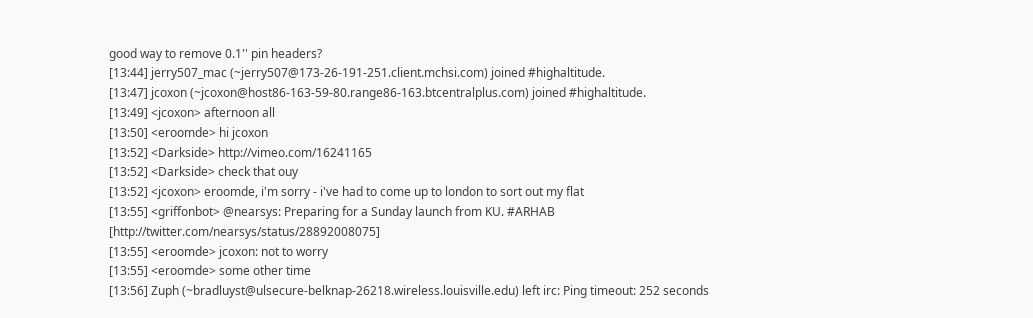good way to remove 0.1'' pin headers?
[13:44] jerry507_mac (~jerry507@173-26-191-251.client.mchsi.com) joined #highaltitude.
[13:47] jcoxon (~jcoxon@host86-163-59-80.range86-163.btcentralplus.com) joined #highaltitude.
[13:49] <jcoxon> afternoon all
[13:50] <eroomde> hi jcoxon
[13:52] <Darkside> http://vimeo.com/16241165
[13:52] <Darkside> check that ouy
[13:52] <jcoxon> eroomde, i'm sorry - i've had to come up to london to sort out my flat
[13:55] <griffonbot> @nearsys: Preparing for a Sunday launch from KU. #ARHAB [http://twitter.com/nearsys/status/28892008075]
[13:55] <eroomde> jcoxon: not to worry
[13:55] <eroomde> some other time
[13:56] Zuph (~bradluyst@ulsecure-belknap-26218.wireless.louisville.edu) left irc: Ping timeout: 252 seconds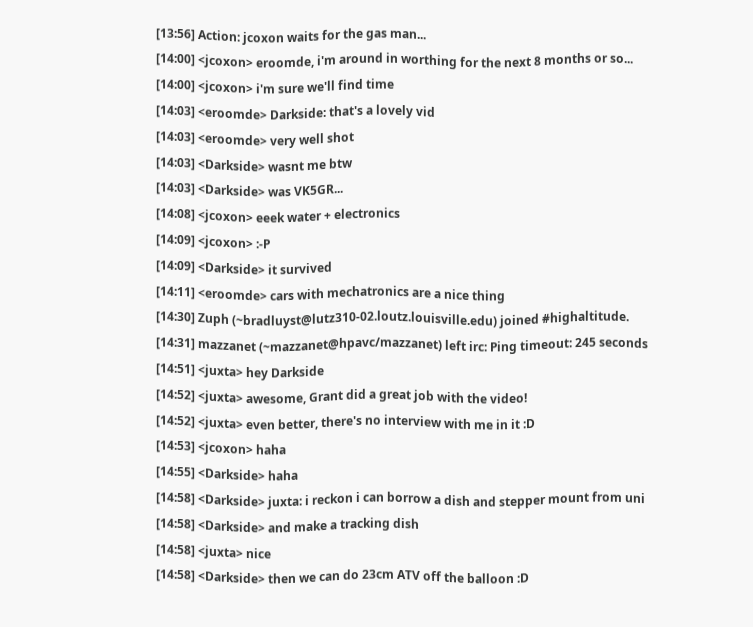[13:56] Action: jcoxon waits for the gas man...
[14:00] <jcoxon> eroomde, i'm around in worthing for the next 8 months or so...
[14:00] <jcoxon> i'm sure we'll find time
[14:03] <eroomde> Darkside: that's a lovely vid
[14:03] <eroomde> very well shot
[14:03] <Darkside> wasnt me btw
[14:03] <Darkside> was VK5GR...
[14:08] <jcoxon> eeek water + electronics
[14:09] <jcoxon> :-P
[14:09] <Darkside> it survived
[14:11] <eroomde> cars with mechatronics are a nice thing
[14:30] Zuph (~bradluyst@lutz310-02.loutz.louisville.edu) joined #highaltitude.
[14:31] mazzanet (~mazzanet@hpavc/mazzanet) left irc: Ping timeout: 245 seconds
[14:51] <juxta> hey Darkside
[14:52] <juxta> awesome, Grant did a great job with the video!
[14:52] <juxta> even better, there's no interview with me in it :D
[14:53] <jcoxon> haha
[14:55] <Darkside> haha
[14:58] <Darkside> juxta: i reckon i can borrow a dish and stepper mount from uni
[14:58] <Darkside> and make a tracking dish
[14:58] <juxta> nice
[14:58] <Darkside> then we can do 23cm ATV off the balloon :D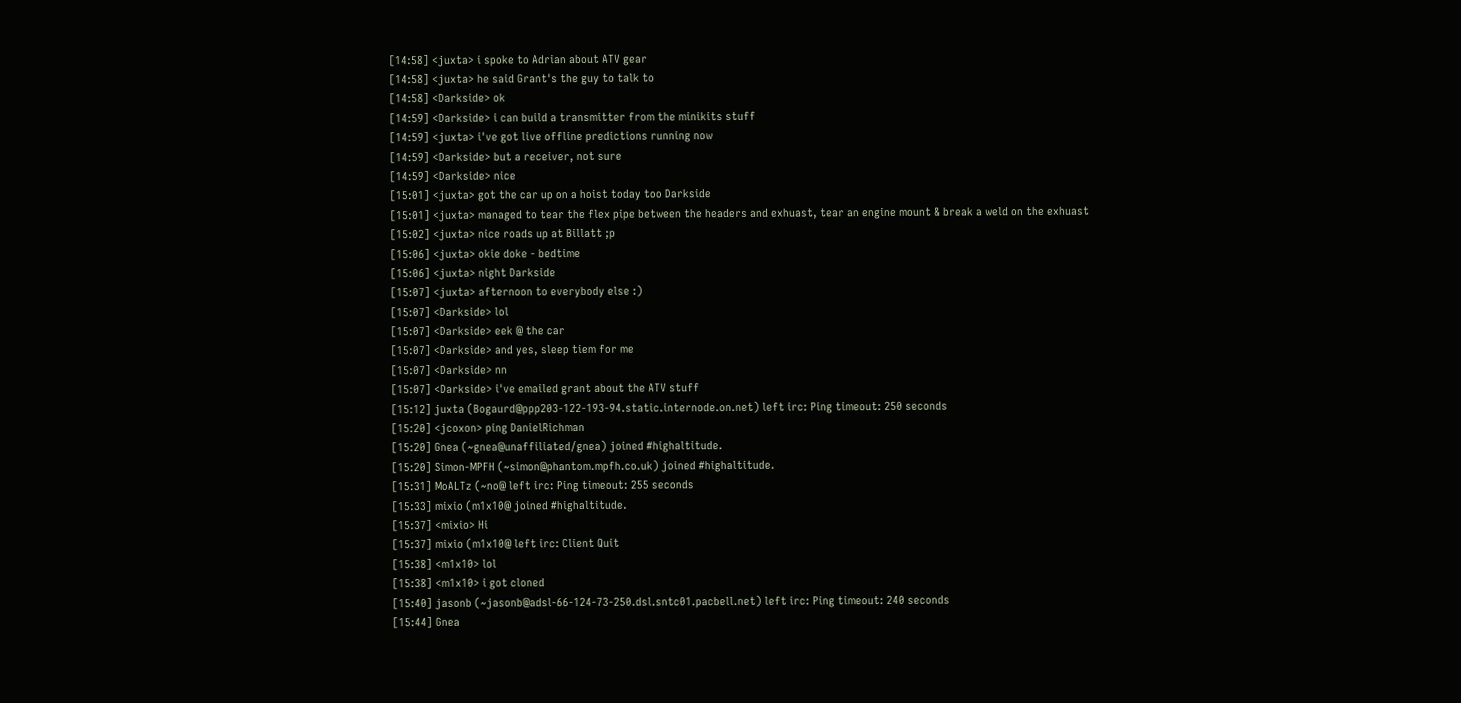[14:58] <juxta> i spoke to Adrian about ATV gear
[14:58] <juxta> he said Grant's the guy to talk to
[14:58] <Darkside> ok
[14:59] <Darkside> i can build a transmitter from the minikits stuff
[14:59] <juxta> i've got live offline predictions running now
[14:59] <Darkside> but a receiver, not sure
[14:59] <Darkside> nice
[15:01] <juxta> got the car up on a hoist today too Darkside
[15:01] <juxta> managed to tear the flex pipe between the headers and exhuast, tear an engine mount & break a weld on the exhuast
[15:02] <juxta> nice roads up at Billatt ;p
[15:06] <juxta> okie doke - bedtime
[15:06] <juxta> night Darkside
[15:07] <juxta> afternoon to everybody else :)
[15:07] <Darkside> lol
[15:07] <Darkside> eek @ the car
[15:07] <Darkside> and yes, sleep tiem for me
[15:07] <Darkside> nn
[15:07] <Darkside> i've emailed grant about the ATV stuff
[15:12] juxta (Bogaurd@ppp203-122-193-94.static.internode.on.net) left irc: Ping timeout: 250 seconds
[15:20] <jcoxon> ping DanielRichman
[15:20] Gnea (~gnea@unaffiliated/gnea) joined #highaltitude.
[15:20] Simon-MPFH (~simon@phantom.mpfh.co.uk) joined #highaltitude.
[15:31] MoALTz (~no@ left irc: Ping timeout: 255 seconds
[15:33] mixio (m1x10@ joined #highaltitude.
[15:37] <mixio> Hi
[15:37] mixio (m1x10@ left irc: Client Quit
[15:38] <m1x10> lol
[15:38] <m1x10> i got cloned
[15:40] jasonb (~jasonb@adsl-66-124-73-250.dsl.sntc01.pacbell.net) left irc: Ping timeout: 240 seconds
[15:44] Gnea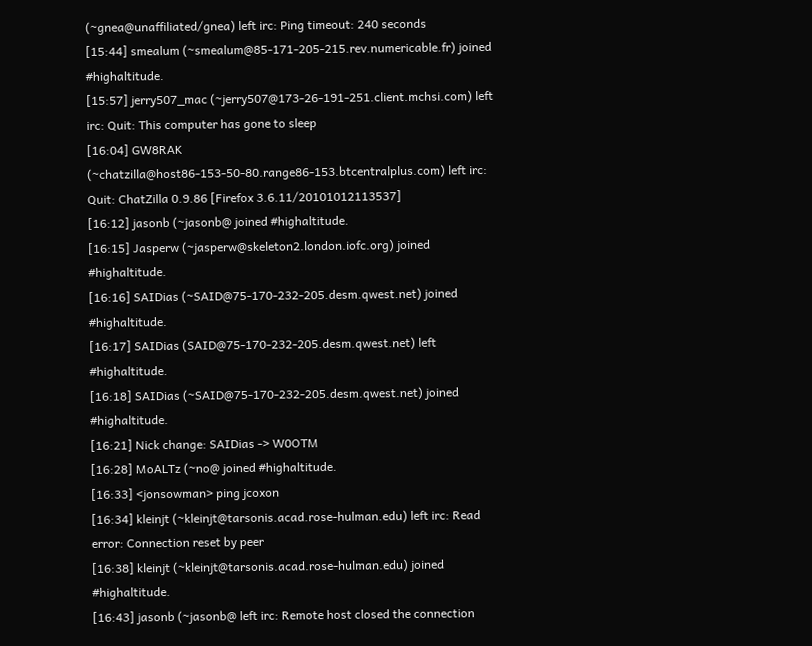(~gnea@unaffiliated/gnea) left irc: Ping timeout: 240 seconds
[15:44] smealum (~smealum@85-171-205-215.rev.numericable.fr) joined #highaltitude.
[15:57] jerry507_mac (~jerry507@173-26-191-251.client.mchsi.com) left irc: Quit: This computer has gone to sleep
[16:04] GW8RAK (~chatzilla@host86-153-50-80.range86-153.btcentralplus.com) left irc: Quit: ChatZilla 0.9.86 [Firefox 3.6.11/20101012113537]
[16:12] jasonb (~jasonb@ joined #highaltitude.
[16:15] Jasperw (~jasperw@skeleton2.london.iofc.org) joined #highaltitude.
[16:16] SAIDias (~SAID@75-170-232-205.desm.qwest.net) joined #highaltitude.
[16:17] SAIDias (SAID@75-170-232-205.desm.qwest.net) left #highaltitude.
[16:18] SAIDias (~SAID@75-170-232-205.desm.qwest.net) joined #highaltitude.
[16:21] Nick change: SAIDias -> W0OTM
[16:28] MoALTz (~no@ joined #highaltitude.
[16:33] <jonsowman> ping jcoxon
[16:34] kleinjt (~kleinjt@tarsonis.acad.rose-hulman.edu) left irc: Read error: Connection reset by peer
[16:38] kleinjt (~kleinjt@tarsonis.acad.rose-hulman.edu) joined #highaltitude.
[16:43] jasonb (~jasonb@ left irc: Remote host closed the connection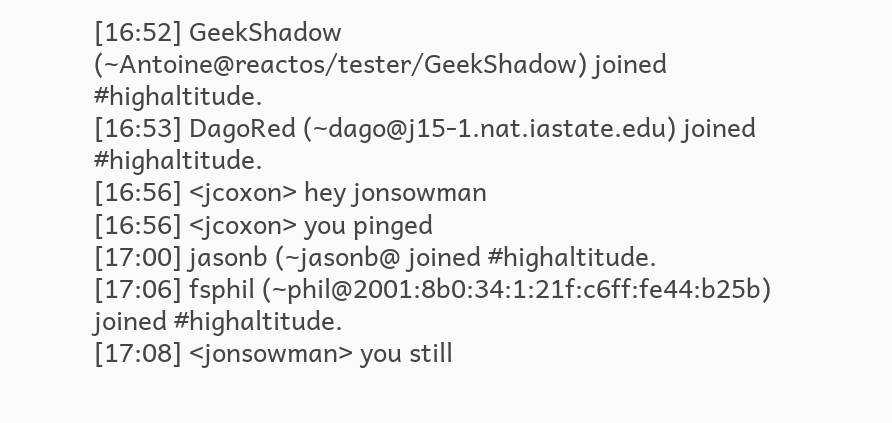[16:52] GeekShadow (~Antoine@reactos/tester/GeekShadow) joined #highaltitude.
[16:53] DagoRed (~dago@j15-1.nat.iastate.edu) joined #highaltitude.
[16:56] <jcoxon> hey jonsowman
[16:56] <jcoxon> you pinged
[17:00] jasonb (~jasonb@ joined #highaltitude.
[17:06] fsphil (~phil@2001:8b0:34:1:21f:c6ff:fe44:b25b) joined #highaltitude.
[17:08] <jonsowman> you still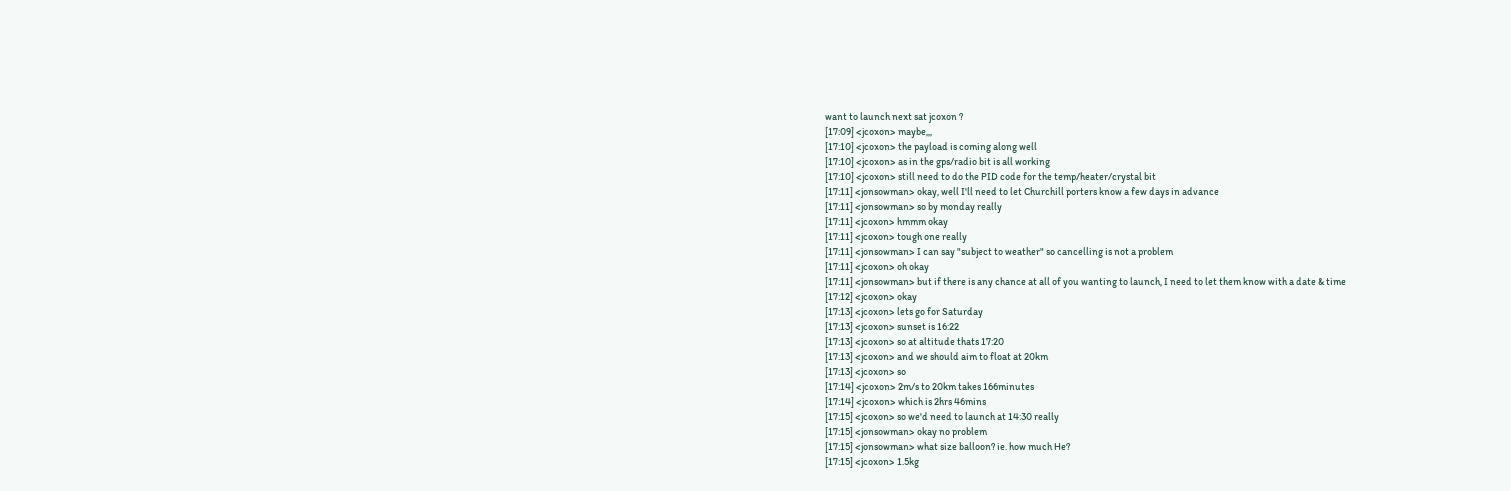want to launch next sat jcoxon ?
[17:09] <jcoxon> maybe,,,
[17:10] <jcoxon> the payload is coming along well
[17:10] <jcoxon> as in the gps/radio bit is all working
[17:10] <jcoxon> still need to do the PID code for the temp/heater/crystal bit
[17:11] <jonsowman> okay, well I'll need to let Churchill porters know a few days in advance
[17:11] <jonsowman> so by monday really
[17:11] <jcoxon> hmmm okay
[17:11] <jcoxon> tough one really
[17:11] <jonsowman> I can say "subject to weather" so cancelling is not a problem
[17:11] <jcoxon> oh okay
[17:11] <jonsowman> but if there is any chance at all of you wanting to launch, I need to let them know with a date & time
[17:12] <jcoxon> okay
[17:13] <jcoxon> lets go for Saturday
[17:13] <jcoxon> sunset is 16:22
[17:13] <jcoxon> so at altitude thats 17:20
[17:13] <jcoxon> and we should aim to float at 20km
[17:13] <jcoxon> so
[17:14] <jcoxon> 2m/s to 20km takes 166minutes
[17:14] <jcoxon> which is 2hrs 46mins
[17:15] <jcoxon> so we'd need to launch at 14:30 really
[17:15] <jonsowman> okay no problem
[17:15] <jonsowman> what size balloon? ie. how much He?
[17:15] <jcoxon> 1.5kg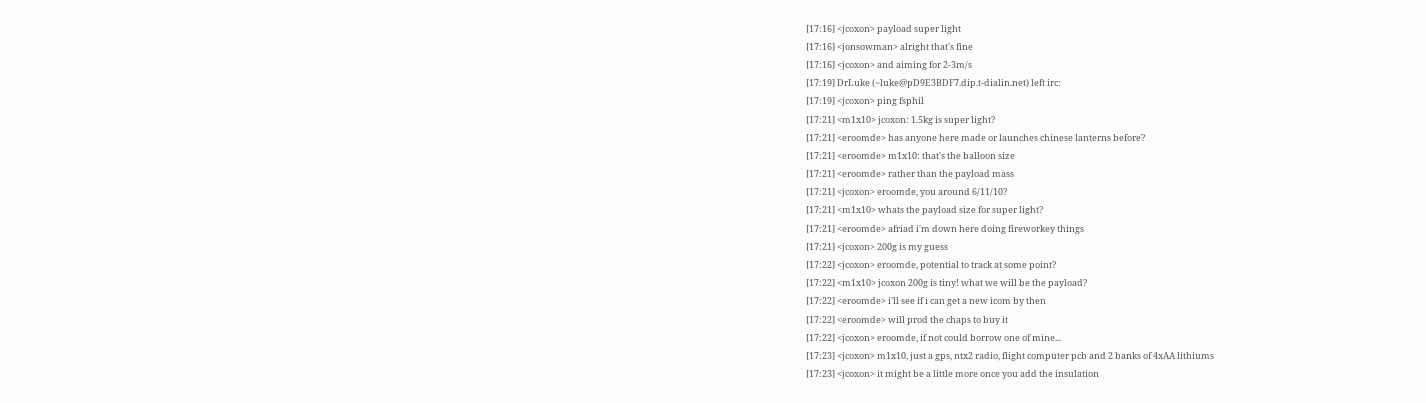[17:16] <jcoxon> payload super light
[17:16] <jonsowman> alright that's fine
[17:16] <jcoxon> and aiming for 2-3m/s
[17:19] DrLuke (~luke@pD9E3BDF7.dip.t-dialin.net) left irc:
[17:19] <jcoxon> ping fsphil
[17:21] <m1x10> jcoxon: 1.5kg is super light?
[17:21] <eroomde> has anyone here made or launches chinese lanterns before?
[17:21] <eroomde> m1x10: that's the balloon size
[17:21] <eroomde> rather than the payload mass
[17:21] <jcoxon> eroomde, you around 6/11/10?
[17:21] <m1x10> whats the payload size for super light?
[17:21] <eroomde> afriad i'm down here doing fireworkey things
[17:21] <jcoxon> 200g is my guess
[17:22] <jcoxon> eroomde, potential to track at some point?
[17:22] <m1x10> jcoxon 200g is tiny! what we will be the payload?
[17:22] <eroomde> i'll see if i can get a new icom by then
[17:22] <eroomde> will prod the chaps to buy it
[17:22] <jcoxon> eroomde, if not could borrow one of mine...
[17:23] <jcoxon> m1x10, just a gps, ntx2 radio, flight computer pcb and 2 banks of 4xAA lithiums
[17:23] <jcoxon> it might be a little more once you add the insulation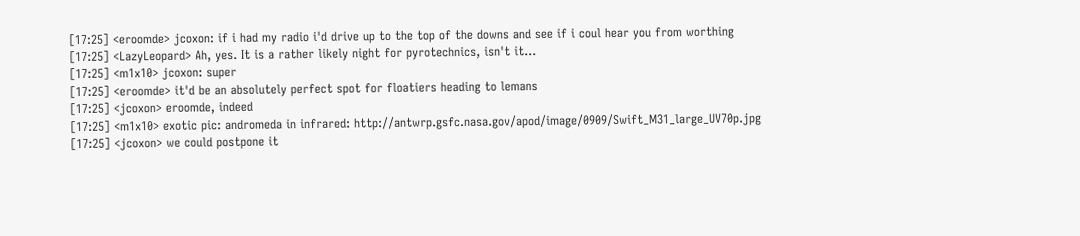[17:25] <eroomde> jcoxon: if i had my radio i'd drive up to the top of the downs and see if i coul hear you from worthing
[17:25] <LazyLeopard> Ah, yes. It is a rather likely night for pyrotechnics, isn't it...
[17:25] <m1x10> jcoxon: super
[17:25] <eroomde> it'd be an absolutely perfect spot for floatiers heading to lemans
[17:25] <jcoxon> eroomde, indeed
[17:25] <m1x10> exotic pic: andromeda in infrared: http://antwrp.gsfc.nasa.gov/apod/image/0909/Swift_M31_large_UV70p.jpg
[17:25] <jcoxon> we could postpone it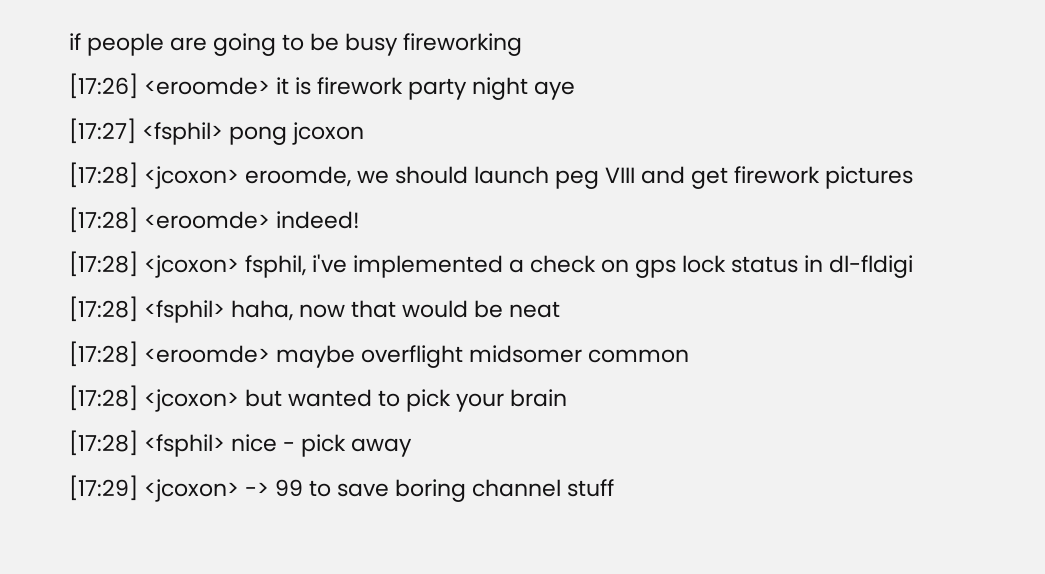if people are going to be busy fireworking
[17:26] <eroomde> it is firework party night aye
[17:27] <fsphil> pong jcoxon
[17:28] <jcoxon> eroomde, we should launch peg VIII and get firework pictures
[17:28] <eroomde> indeed!
[17:28] <jcoxon> fsphil, i've implemented a check on gps lock status in dl-fldigi
[17:28] <fsphil> haha, now that would be neat
[17:28] <eroomde> maybe overflight midsomer common
[17:28] <jcoxon> but wanted to pick your brain
[17:28] <fsphil> nice - pick away
[17:29] <jcoxon> -> 99 to save boring channel stuff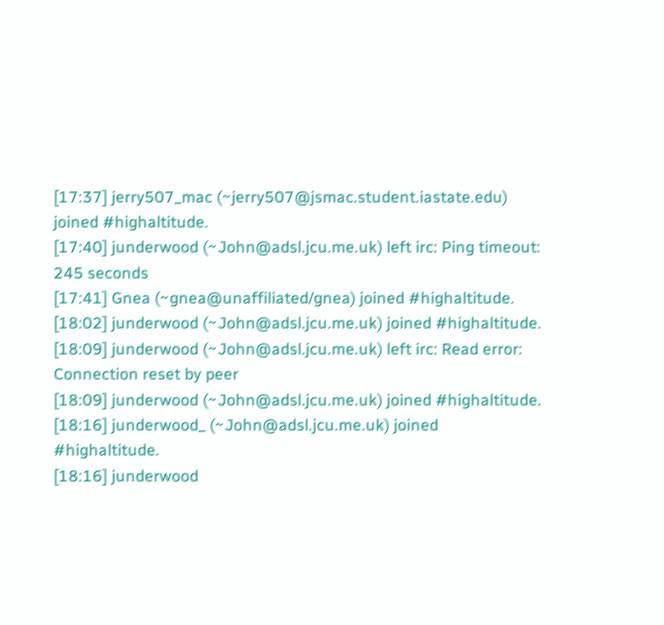[17:37] jerry507_mac (~jerry507@jsmac.student.iastate.edu) joined #highaltitude.
[17:40] junderwood (~John@adsl.jcu.me.uk) left irc: Ping timeout: 245 seconds
[17:41] Gnea (~gnea@unaffiliated/gnea) joined #highaltitude.
[18:02] junderwood (~John@adsl.jcu.me.uk) joined #highaltitude.
[18:09] junderwood (~John@adsl.jcu.me.uk) left irc: Read error: Connection reset by peer
[18:09] junderwood (~John@adsl.jcu.me.uk) joined #highaltitude.
[18:16] junderwood_ (~John@adsl.jcu.me.uk) joined #highaltitude.
[18:16] junderwood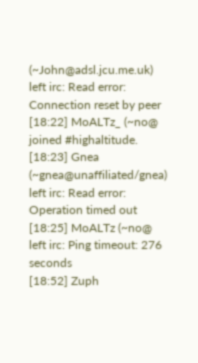(~John@adsl.jcu.me.uk) left irc: Read error: Connection reset by peer
[18:22] MoALTz_ (~no@ joined #highaltitude.
[18:23] Gnea (~gnea@unaffiliated/gnea) left irc: Read error: Operation timed out
[18:25] MoALTz (~no@ left irc: Ping timeout: 276 seconds
[18:52] Zuph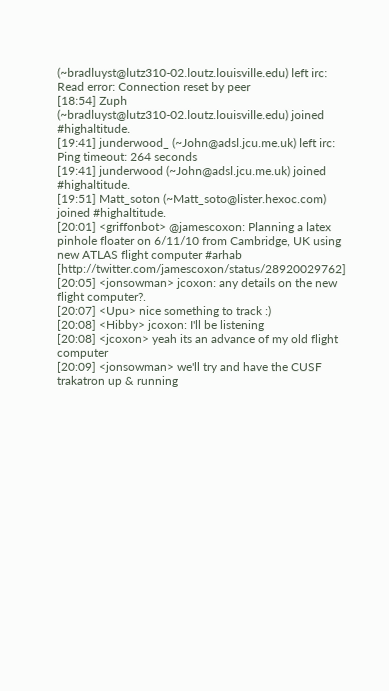(~bradluyst@lutz310-02.loutz.louisville.edu) left irc: Read error: Connection reset by peer
[18:54] Zuph (~bradluyst@lutz310-02.loutz.louisville.edu) joined #highaltitude.
[19:41] junderwood_ (~John@adsl.jcu.me.uk) left irc: Ping timeout: 264 seconds
[19:41] junderwood (~John@adsl.jcu.me.uk) joined #highaltitude.
[19:51] Matt_soton (~Matt_soto@lister.hexoc.com) joined #highaltitude.
[20:01] <griffonbot> @jamescoxon: Planning a latex pinhole floater on 6/11/10 from Cambridge, UK using new ATLAS flight computer #arhab [http://twitter.com/jamescoxon/status/28920029762]
[20:05] <jonsowman> jcoxon: any details on the new flight computer?.
[20:07] <Upu> nice something to track :)
[20:08] <Hibby> jcoxon: I'll be listening
[20:08] <jcoxon> yeah its an advance of my old flight computer
[20:09] <jonsowman> we'll try and have the CUSF trakatron up & running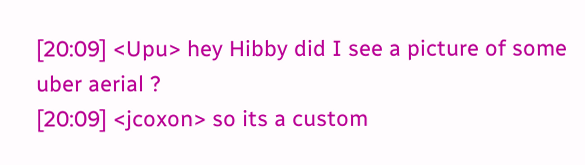[20:09] <Upu> hey Hibby did I see a picture of some uber aerial ?
[20:09] <jcoxon> so its a custom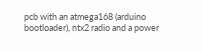pcb with an atmega168 (arduino bootloader), ntx2 radio and a power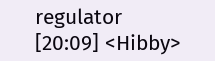regulator
[20:09] <Hibby>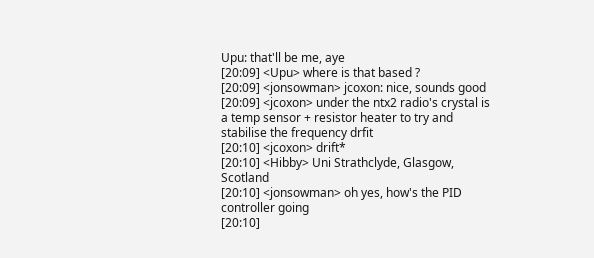Upu: that'll be me, aye
[20:09] <Upu> where is that based ?
[20:09] <jonsowman> jcoxon: nice, sounds good
[20:09] <jcoxon> under the ntx2 radio's crystal is a temp sensor + resistor heater to try and stabilise the frequency drfit
[20:10] <jcoxon> drift*
[20:10] <Hibby> Uni Strathclyde, Glasgow, Scotland
[20:10] <jonsowman> oh yes, how's the PID controller going
[20:10]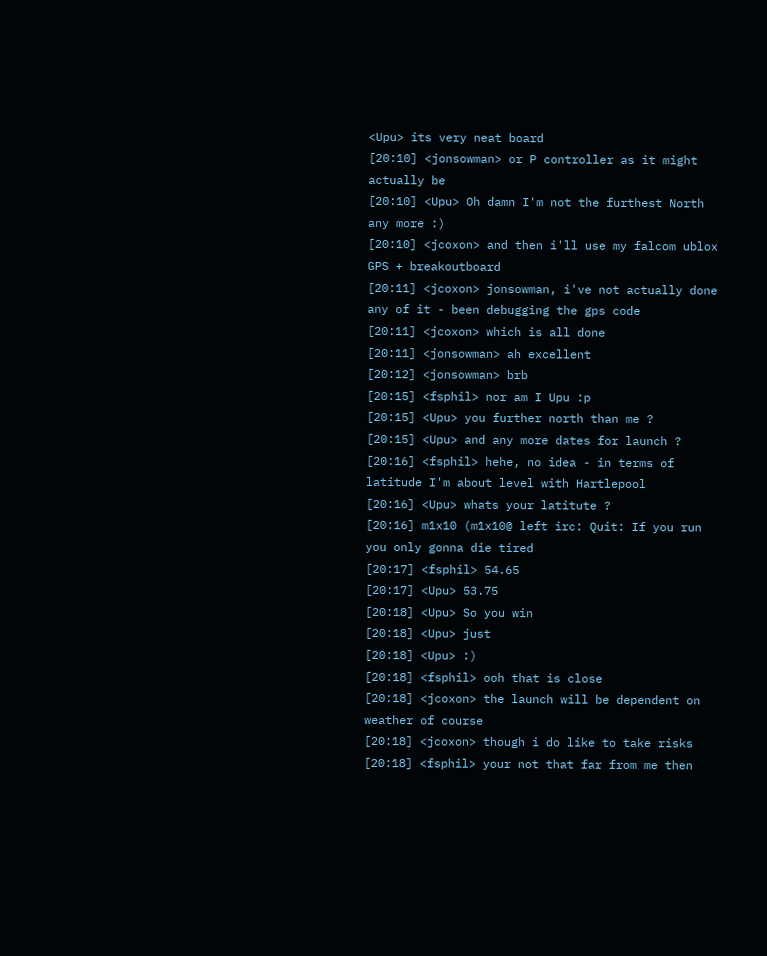<Upu> its very neat board
[20:10] <jonsowman> or P controller as it might actually be
[20:10] <Upu> Oh damn I'm not the furthest North any more :)
[20:10] <jcoxon> and then i'll use my falcom ublox GPS + breakoutboard
[20:11] <jcoxon> jonsowman, i've not actually done any of it - been debugging the gps code
[20:11] <jcoxon> which is all done
[20:11] <jonsowman> ah excellent
[20:12] <jonsowman> brb
[20:15] <fsphil> nor am I Upu :p
[20:15] <Upu> you further north than me ?
[20:15] <Upu> and any more dates for launch ?
[20:16] <fsphil> hehe, no idea - in terms of latitude I'm about level with Hartlepool
[20:16] <Upu> whats your latitute ?
[20:16] m1x10 (m1x10@ left irc: Quit: If you run you only gonna die tired
[20:17] <fsphil> 54.65
[20:17] <Upu> 53.75
[20:18] <Upu> So you win
[20:18] <Upu> just
[20:18] <Upu> :)
[20:18] <fsphil> ooh that is close
[20:18] <jcoxon> the launch will be dependent on weather of course
[20:18] <jcoxon> though i do like to take risks
[20:18] <fsphil> your not that far from me then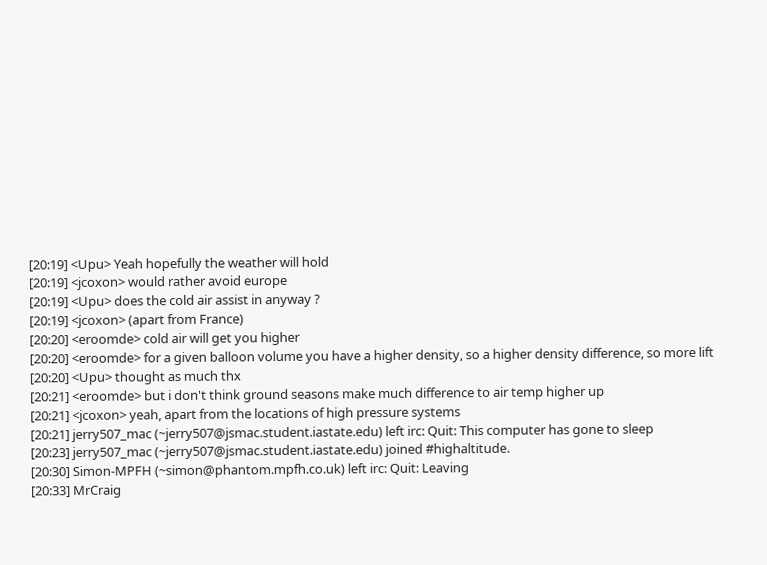[20:19] <Upu> Yeah hopefully the weather will hold
[20:19] <jcoxon> would rather avoid europe
[20:19] <Upu> does the cold air assist in anyway ?
[20:19] <jcoxon> (apart from France)
[20:20] <eroomde> cold air will get you higher
[20:20] <eroomde> for a given balloon volume you have a higher density, so a higher density difference, so more lift
[20:20] <Upu> thought as much thx
[20:21] <eroomde> but i don't think ground seasons make much difference to air temp higher up
[20:21] <jcoxon> yeah, apart from the locations of high pressure systems
[20:21] jerry507_mac (~jerry507@jsmac.student.iastate.edu) left irc: Quit: This computer has gone to sleep
[20:23] jerry507_mac (~jerry507@jsmac.student.iastate.edu) joined #highaltitude.
[20:30] Simon-MPFH (~simon@phantom.mpfh.co.uk) left irc: Quit: Leaving
[20:33] MrCraig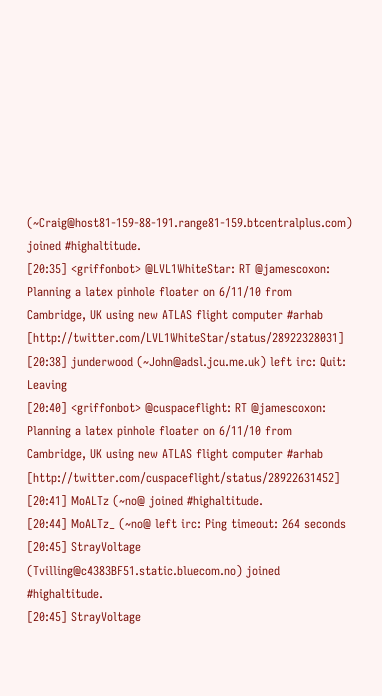(~Craig@host81-159-88-191.range81-159.btcentralplus.com) joined #highaltitude.
[20:35] <griffonbot> @LVL1WhiteStar: RT @jamescoxon: Planning a latex pinhole floater on 6/11/10 from Cambridge, UK using new ATLAS flight computer #arhab [http://twitter.com/LVL1WhiteStar/status/28922328031]
[20:38] junderwood (~John@adsl.jcu.me.uk) left irc: Quit: Leaving
[20:40] <griffonbot> @cuspaceflight: RT @jamescoxon: Planning a latex pinhole floater on 6/11/10 from Cambridge, UK using new ATLAS flight computer #arhab [http://twitter.com/cuspaceflight/status/28922631452]
[20:41] MoALTz (~no@ joined #highaltitude.
[20:44] MoALTz_ (~no@ left irc: Ping timeout: 264 seconds
[20:45] StrayVoltage (Tvilling@c4383BF51.static.bluecom.no) joined #highaltitude.
[20:45] StrayVoltage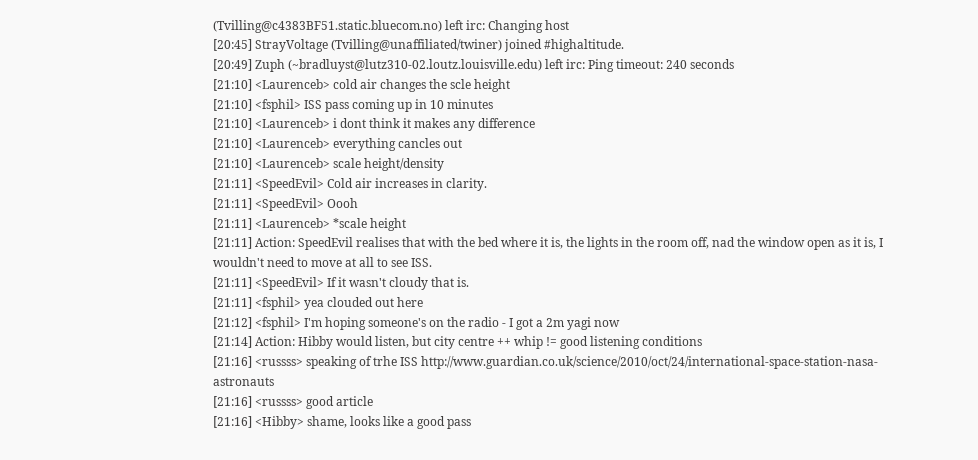(Tvilling@c4383BF51.static.bluecom.no) left irc: Changing host
[20:45] StrayVoltage (Tvilling@unaffiliated/twiner) joined #highaltitude.
[20:49] Zuph (~bradluyst@lutz310-02.loutz.louisville.edu) left irc: Ping timeout: 240 seconds
[21:10] <Laurenceb> cold air changes the scle height
[21:10] <fsphil> ISS pass coming up in 10 minutes
[21:10] <Laurenceb> i dont think it makes any difference
[21:10] <Laurenceb> everything cancles out
[21:10] <Laurenceb> scale height/density
[21:11] <SpeedEvil> Cold air increases in clarity.
[21:11] <SpeedEvil> Oooh
[21:11] <Laurenceb> *scale height
[21:11] Action: SpeedEvil realises that with the bed where it is, the lights in the room off, nad the window open as it is, I wouldn't need to move at all to see ISS.
[21:11] <SpeedEvil> If it wasn't cloudy that is.
[21:11] <fsphil> yea clouded out here
[21:12] <fsphil> I'm hoping someone's on the radio - I got a 2m yagi now
[21:14] Action: Hibby would listen, but city centre ++ whip != good listening conditions
[21:16] <russss> speaking of trhe ISS http://www.guardian.co.uk/science/2010/oct/24/international-space-station-nasa-astronauts
[21:16] <russss> good article
[21:16] <Hibby> shame, looks like a good pass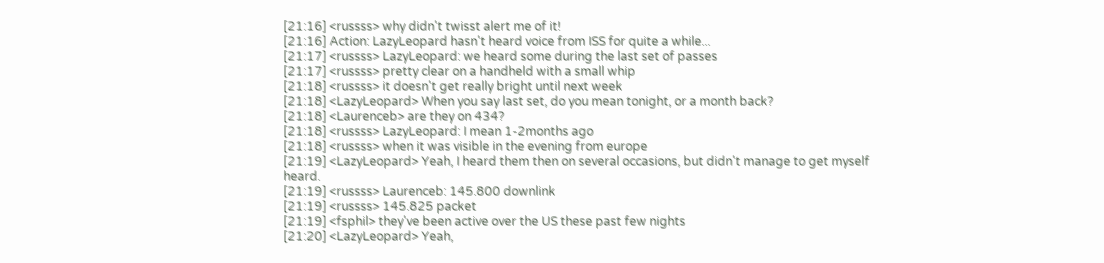[21:16] <russss> why didn't twisst alert me of it!
[21:16] Action: LazyLeopard hasn't heard voice from ISS for quite a while...
[21:17] <russss> LazyLeopard: we heard some during the last set of passes
[21:17] <russss> pretty clear on a handheld with a small whip
[21:18] <russss> it doesn't get really bright until next week
[21:18] <LazyLeopard> When you say last set, do you mean tonight, or a month back?
[21:18] <Laurenceb> are they on 434?
[21:18] <russss> LazyLeopard: I mean 1-2months ago
[21:18] <russss> when it was visible in the evening from europe
[21:19] <LazyLeopard> Yeah, I heard them then on several occasions, but didn't manage to get myself heard.
[21:19] <russss> Laurenceb: 145.800 downlink
[21:19] <russss> 145.825 packet
[21:19] <fsphil> they've been active over the US these past few nights
[21:20] <LazyLeopard> Yeah,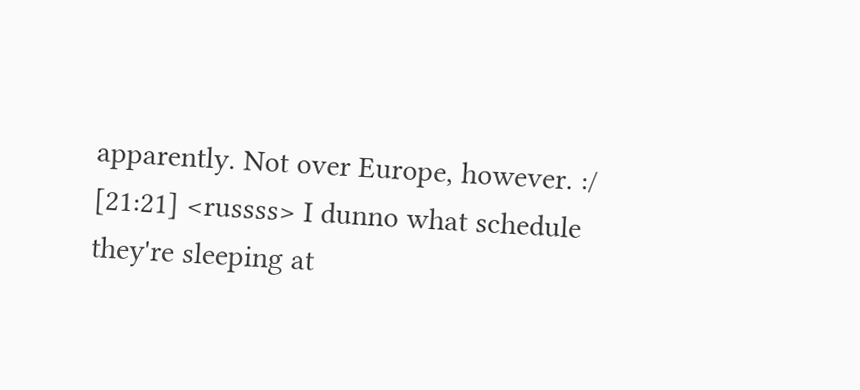apparently. Not over Europe, however. :/
[21:21] <russss> I dunno what schedule they're sleeping at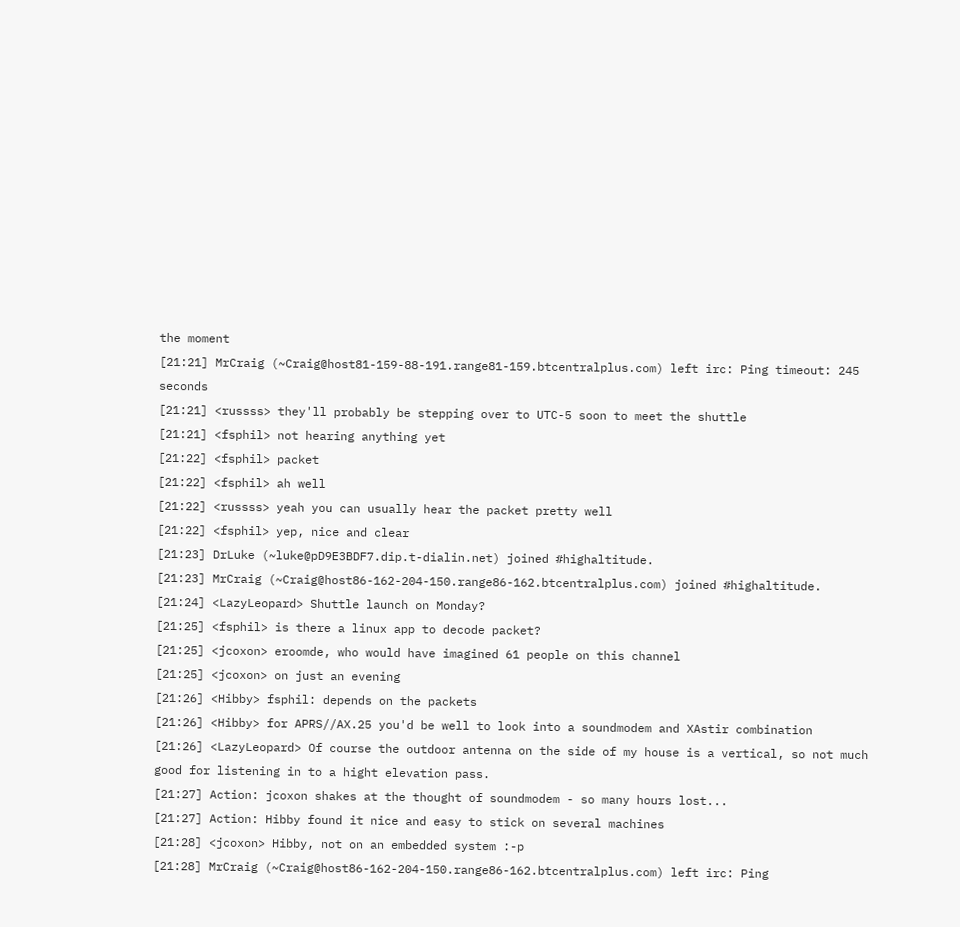the moment
[21:21] MrCraig (~Craig@host81-159-88-191.range81-159.btcentralplus.com) left irc: Ping timeout: 245 seconds
[21:21] <russss> they'll probably be stepping over to UTC-5 soon to meet the shuttle
[21:21] <fsphil> not hearing anything yet
[21:22] <fsphil> packet
[21:22] <fsphil> ah well
[21:22] <russss> yeah you can usually hear the packet pretty well
[21:22] <fsphil> yep, nice and clear
[21:23] DrLuke (~luke@pD9E3BDF7.dip.t-dialin.net) joined #highaltitude.
[21:23] MrCraig (~Craig@host86-162-204-150.range86-162.btcentralplus.com) joined #highaltitude.
[21:24] <LazyLeopard> Shuttle launch on Monday?
[21:25] <fsphil> is there a linux app to decode packet?
[21:25] <jcoxon> eroomde, who would have imagined 61 people on this channel
[21:25] <jcoxon> on just an evening
[21:26] <Hibby> fsphil: depends on the packets
[21:26] <Hibby> for APRS//AX.25 you'd be well to look into a soundmodem and XAstir combination
[21:26] <LazyLeopard> Of course the outdoor antenna on the side of my house is a vertical, so not much good for listening in to a hight elevation pass.
[21:27] Action: jcoxon shakes at the thought of soundmodem - so many hours lost...
[21:27] Action: Hibby found it nice and easy to stick on several machines
[21:28] <jcoxon> Hibby, not on an embedded system :-p
[21:28] MrCraig (~Craig@host86-162-204-150.range86-162.btcentralplus.com) left irc: Ping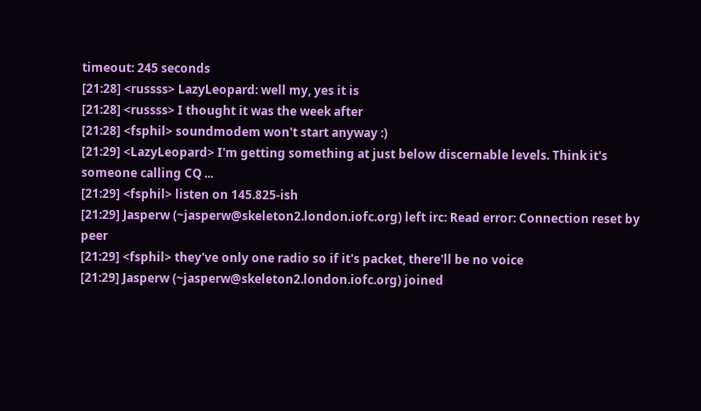timeout: 245 seconds
[21:28] <russss> LazyLeopard: well my, yes it is
[21:28] <russss> I thought it was the week after
[21:28] <fsphil> soundmodem won't start anyway :)
[21:29] <LazyLeopard> I'm getting something at just below discernable levels. Think it's someone calling CQ ...
[21:29] <fsphil> listen on 145.825-ish
[21:29] Jasperw (~jasperw@skeleton2.london.iofc.org) left irc: Read error: Connection reset by peer
[21:29] <fsphil> they've only one radio so if it's packet, there'll be no voice
[21:29] Jasperw (~jasperw@skeleton2.london.iofc.org) joined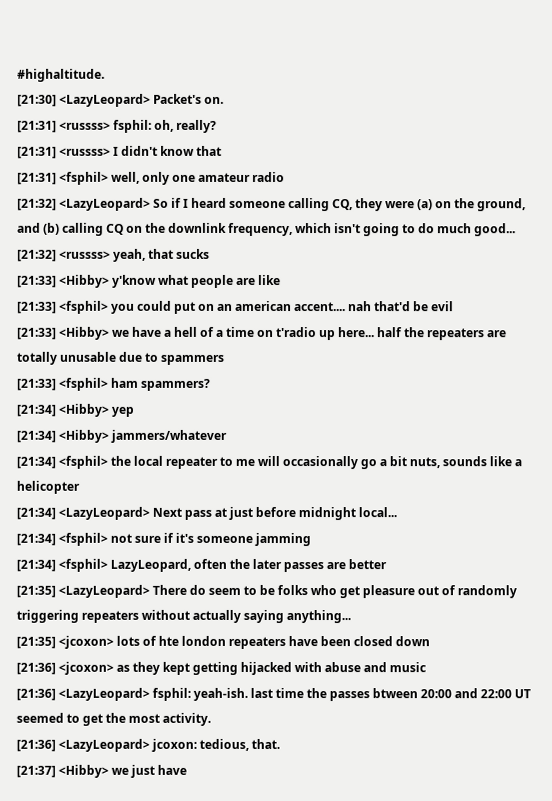#highaltitude.
[21:30] <LazyLeopard> Packet's on.
[21:31] <russss> fsphil: oh, really?
[21:31] <russss> I didn't know that
[21:31] <fsphil> well, only one amateur radio
[21:32] <LazyLeopard> So if I heard someone calling CQ, they were (a) on the ground, and (b) calling CQ on the downlink frequency, which isn't going to do much good...
[21:32] <russss> yeah, that sucks
[21:33] <Hibby> y'know what people are like
[21:33] <fsphil> you could put on an american accent.... nah that'd be evil
[21:33] <Hibby> we have a hell of a time on t'radio up here... half the repeaters are totally unusable due to spammers
[21:33] <fsphil> ham spammers?
[21:34] <Hibby> yep
[21:34] <Hibby> jammers/whatever
[21:34] <fsphil> the local repeater to me will occasionally go a bit nuts, sounds like a helicopter
[21:34] <LazyLeopard> Next pass at just before midnight local...
[21:34] <fsphil> not sure if it's someone jamming
[21:34] <fsphil> LazyLeopard, often the later passes are better
[21:35] <LazyLeopard> There do seem to be folks who get pleasure out of randomly triggering repeaters without actually saying anything...
[21:35] <jcoxon> lots of hte london repeaters have been closed down
[21:36] <jcoxon> as they kept getting hijacked with abuse and music
[21:36] <LazyLeopard> fsphil: yeah-ish. last time the passes btween 20:00 and 22:00 UT seemed to get the most activity.
[21:36] <LazyLeopard> jcoxon: tedious, that.
[21:37] <Hibby> we just have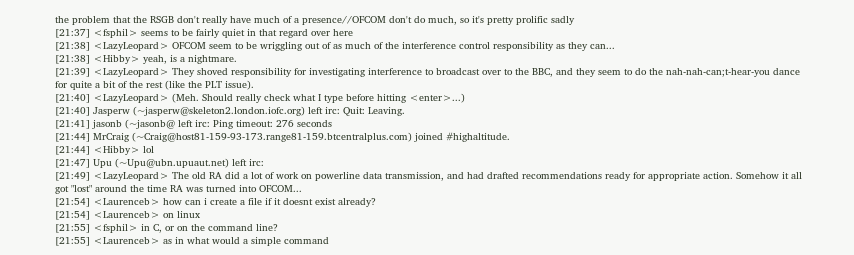the problem that the RSGB don't really have much of a presence//OFCOM don't do much, so it's pretty prolific sadly
[21:37] <fsphil> seems to be fairly quiet in that regard over here
[21:38] <LazyLeopard> OFCOM seem to be wriggling out of as much of the interference control responsibility as they can...
[21:38] <Hibby> yeah, is a nightmare.
[21:39] <LazyLeopard> They shoved responsibility for investigating interference to broadcast over to the BBC, and they seem to do the nah-nah-can;t-hear-you dance for quite a bit of the rest (like the PLT issue).
[21:40] <LazyLeopard> (Meh. Should really check what I type before hitting <enter>...)
[21:40] Jasperw (~jasperw@skeleton2.london.iofc.org) left irc: Quit: Leaving.
[21:41] jasonb (~jasonb@ left irc: Ping timeout: 276 seconds
[21:44] MrCraig (~Craig@host81-159-93-173.range81-159.btcentralplus.com) joined #highaltitude.
[21:44] <Hibby> lol
[21:47] Upu (~Upu@ubn.upuaut.net) left irc:
[21:49] <LazyLeopard> The old RA did a lot of work on powerline data transmission, and had drafted recommendations ready for appropriate action. Somehow it all got "lost" around the time RA was turned into OFCOM...
[21:54] <Laurenceb> how can i create a file if it doesnt exist already?
[21:54] <Laurenceb> on linux
[21:55] <fsphil> in C, or on the command line?
[21:55] <Laurenceb> as in what would a simple command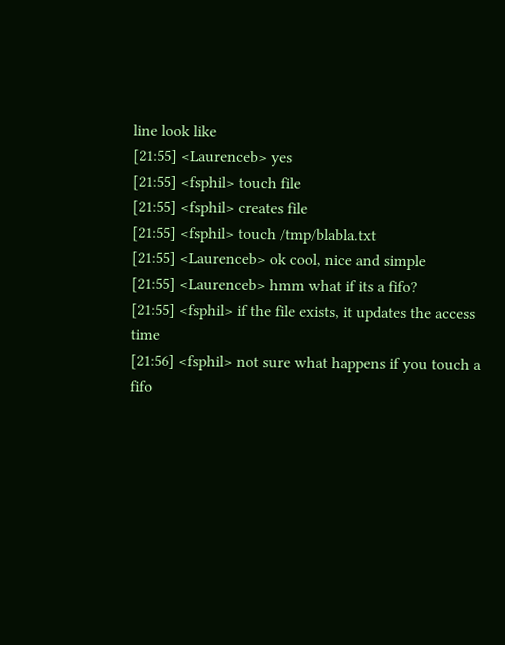line look like
[21:55] <Laurenceb> yes
[21:55] <fsphil> touch file
[21:55] <fsphil> creates file
[21:55] <fsphil> touch /tmp/blabla.txt
[21:55] <Laurenceb> ok cool, nice and simple
[21:55] <Laurenceb> hmm what if its a fifo?
[21:55] <fsphil> if the file exists, it updates the access time
[21:56] <fsphil> not sure what happens if you touch a fifo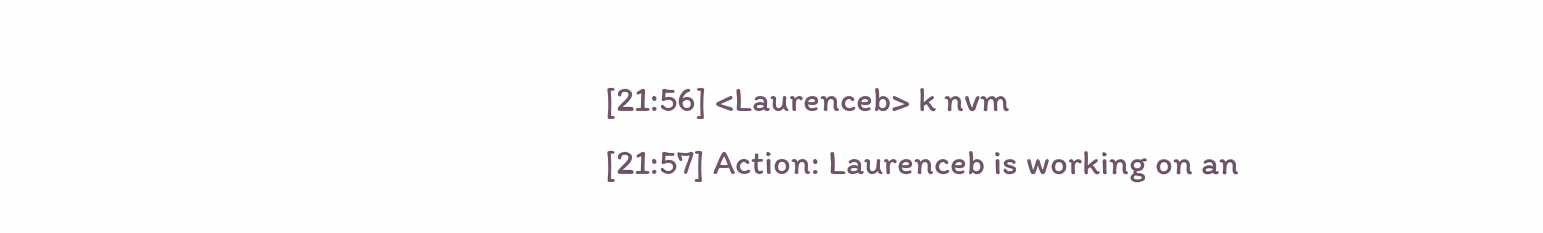[21:56] <Laurenceb> k nvm
[21:57] Action: Laurenceb is working on an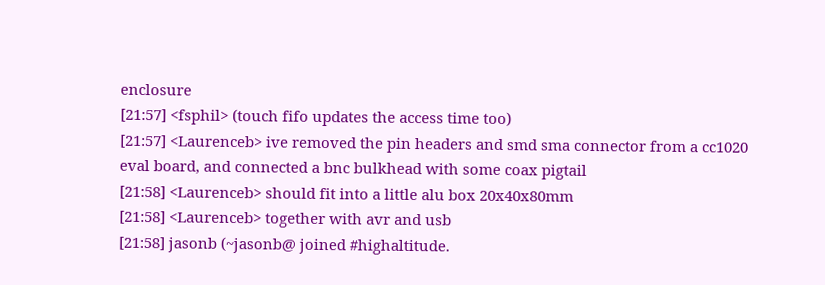enclosure
[21:57] <fsphil> (touch fifo updates the access time too)
[21:57] <Laurenceb> ive removed the pin headers and smd sma connector from a cc1020 eval board, and connected a bnc bulkhead with some coax pigtail
[21:58] <Laurenceb> should fit into a little alu box 20x40x80mm
[21:58] <Laurenceb> together with avr and usb
[21:58] jasonb (~jasonb@ joined #highaltitude.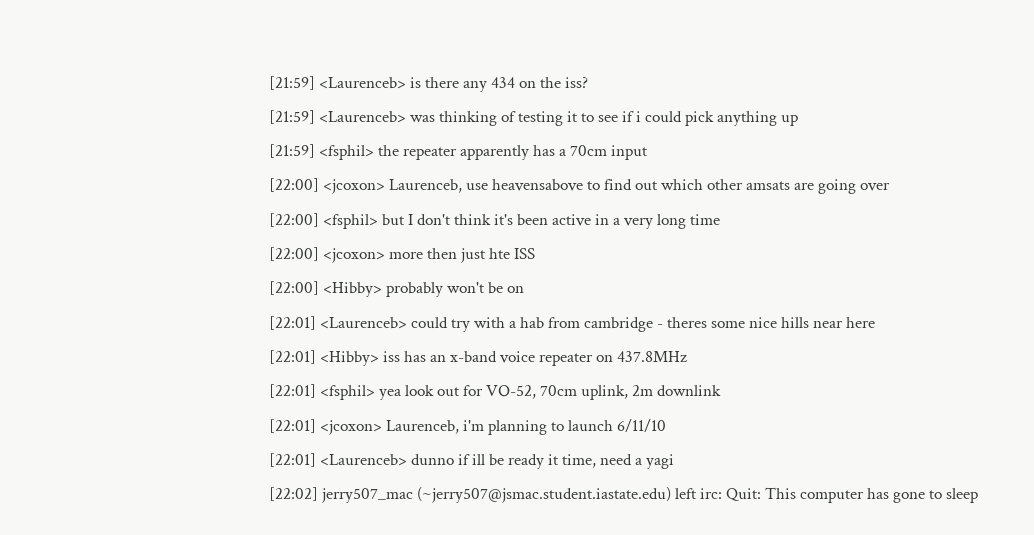[21:59] <Laurenceb> is there any 434 on the iss?
[21:59] <Laurenceb> was thinking of testing it to see if i could pick anything up
[21:59] <fsphil> the repeater apparently has a 70cm input
[22:00] <jcoxon> Laurenceb, use heavensabove to find out which other amsats are going over
[22:00] <fsphil> but I don't think it's been active in a very long time
[22:00] <jcoxon> more then just hte ISS
[22:00] <Hibby> probably won't be on
[22:01] <Laurenceb> could try with a hab from cambridge - theres some nice hills near here
[22:01] <Hibby> iss has an x-band voice repeater on 437.8MHz
[22:01] <fsphil> yea look out for VO-52, 70cm uplink, 2m downlink
[22:01] <jcoxon> Laurenceb, i'm planning to launch 6/11/10
[22:01] <Laurenceb> dunno if ill be ready it time, need a yagi
[22:02] jerry507_mac (~jerry507@jsmac.student.iastate.edu) left irc: Quit: This computer has gone to sleep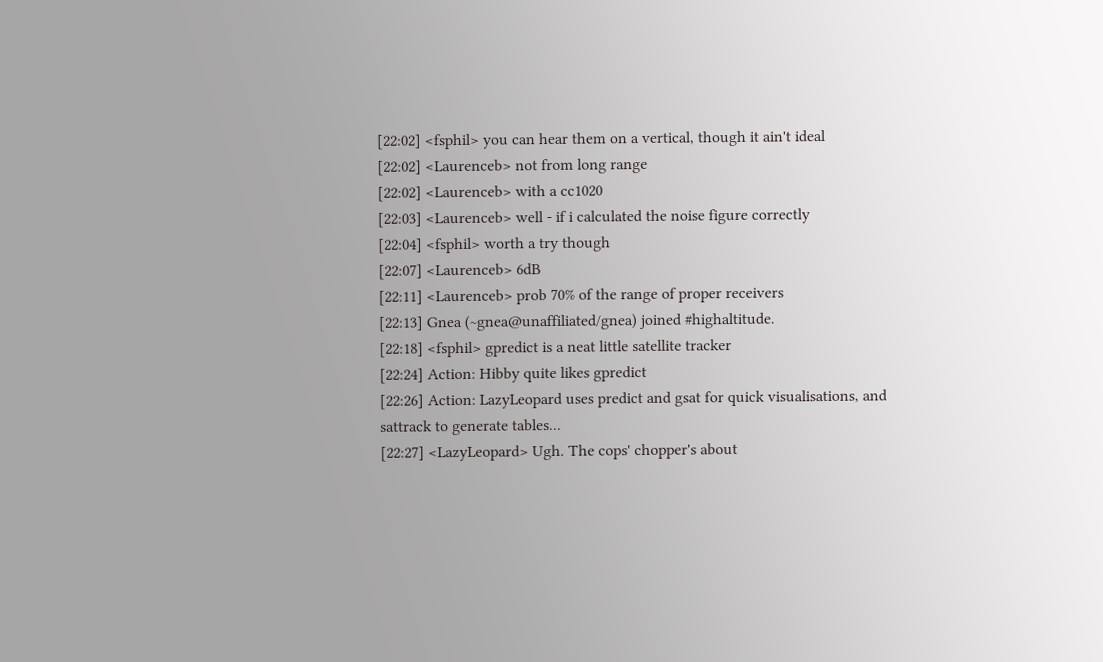[22:02] <fsphil> you can hear them on a vertical, though it ain't ideal
[22:02] <Laurenceb> not from long range
[22:02] <Laurenceb> with a cc1020
[22:03] <Laurenceb> well - if i calculated the noise figure correctly
[22:04] <fsphil> worth a try though
[22:07] <Laurenceb> 6dB
[22:11] <Laurenceb> prob 70% of the range of proper receivers
[22:13] Gnea (~gnea@unaffiliated/gnea) joined #highaltitude.
[22:18] <fsphil> gpredict is a neat little satellite tracker
[22:24] Action: Hibby quite likes gpredict
[22:26] Action: LazyLeopard uses predict and gsat for quick visualisations, and sattrack to generate tables...
[22:27] <LazyLeopard> Ugh. The cops' chopper's about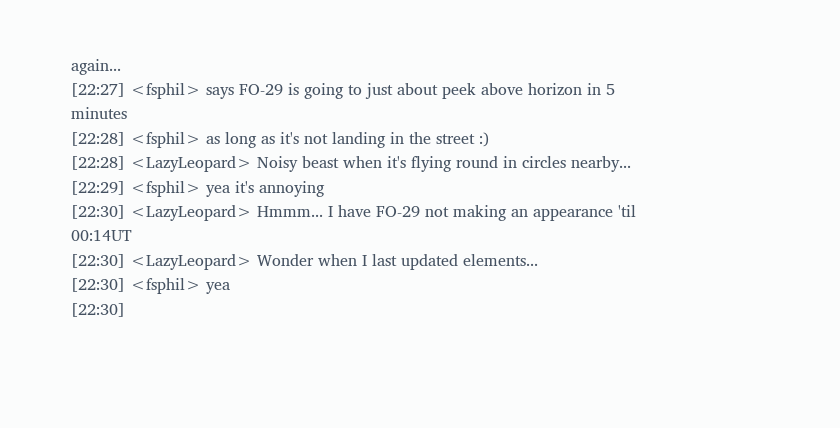again...
[22:27] <fsphil> says FO-29 is going to just about peek above horizon in 5 minutes
[22:28] <fsphil> as long as it's not landing in the street :)
[22:28] <LazyLeopard> Noisy beast when it's flying round in circles nearby...
[22:29] <fsphil> yea it's annoying
[22:30] <LazyLeopard> Hmmm... I have FO-29 not making an appearance 'til 00:14UT
[22:30] <LazyLeopard> Wonder when I last updated elements...
[22:30] <fsphil> yea
[22:30]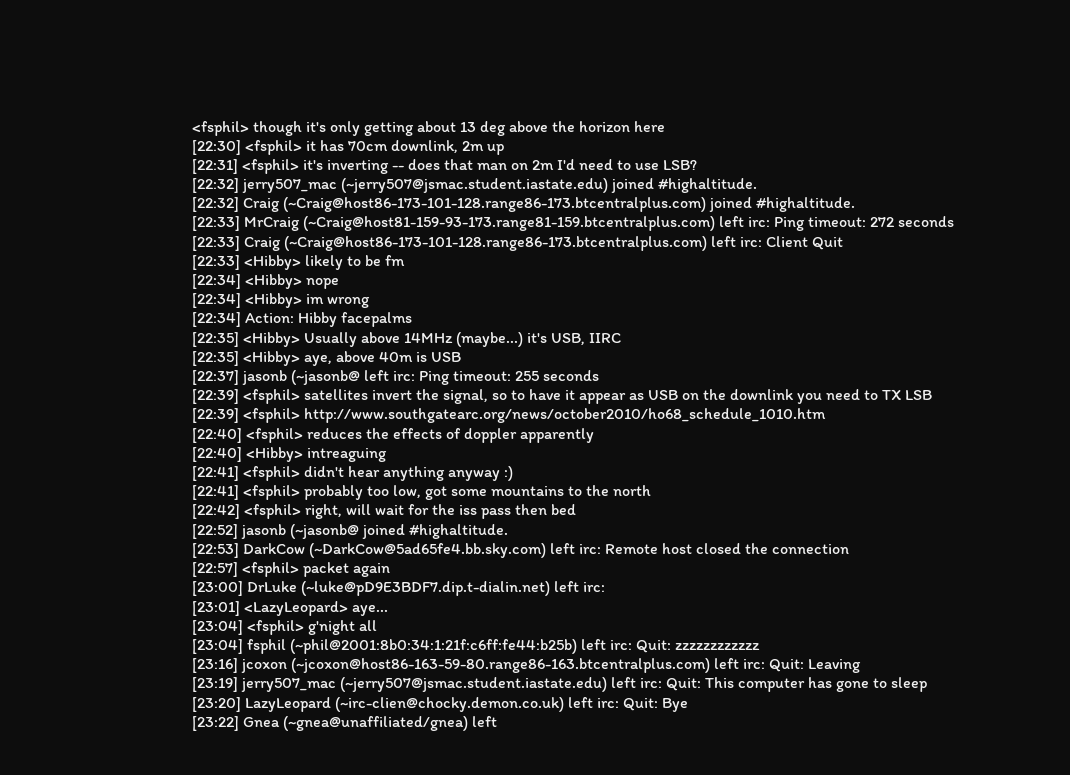<fsphil> though it's only getting about 13 deg above the horizon here
[22:30] <fsphil> it has 70cm downlink, 2m up
[22:31] <fsphil> it's inverting -- does that man on 2m I'd need to use LSB?
[22:32] jerry507_mac (~jerry507@jsmac.student.iastate.edu) joined #highaltitude.
[22:32] Craig (~Craig@host86-173-101-128.range86-173.btcentralplus.com) joined #highaltitude.
[22:33] MrCraig (~Craig@host81-159-93-173.range81-159.btcentralplus.com) left irc: Ping timeout: 272 seconds
[22:33] Craig (~Craig@host86-173-101-128.range86-173.btcentralplus.com) left irc: Client Quit
[22:33] <Hibby> likely to be fm
[22:34] <Hibby> nope
[22:34] <Hibby> im wrong
[22:34] Action: Hibby facepalms
[22:35] <Hibby> Usually above 14MHz (maybe...) it's USB, IIRC
[22:35] <Hibby> aye, above 40m is USB
[22:37] jasonb (~jasonb@ left irc: Ping timeout: 255 seconds
[22:39] <fsphil> satellites invert the signal, so to have it appear as USB on the downlink you need to TX LSB
[22:39] <fsphil> http://www.southgatearc.org/news/october2010/ho68_schedule_1010.htm
[22:40] <fsphil> reduces the effects of doppler apparently
[22:40] <Hibby> intreaguing
[22:41] <fsphil> didn't hear anything anyway :)
[22:41] <fsphil> probably too low, got some mountains to the north
[22:42] <fsphil> right, will wait for the iss pass then bed
[22:52] jasonb (~jasonb@ joined #highaltitude.
[22:53] DarkCow (~DarkCow@5ad65fe4.bb.sky.com) left irc: Remote host closed the connection
[22:57] <fsphil> packet again
[23:00] DrLuke (~luke@pD9E3BDF7.dip.t-dialin.net) left irc:
[23:01] <LazyLeopard> aye...
[23:04] <fsphil> g'night all
[23:04] fsphil (~phil@2001:8b0:34:1:21f:c6ff:fe44:b25b) left irc: Quit: zzzzzzzzzzzz
[23:16] jcoxon (~jcoxon@host86-163-59-80.range86-163.btcentralplus.com) left irc: Quit: Leaving
[23:19] jerry507_mac (~jerry507@jsmac.student.iastate.edu) left irc: Quit: This computer has gone to sleep
[23:20] LazyLeopard (~irc-clien@chocky.demon.co.uk) left irc: Quit: Bye
[23:22] Gnea (~gnea@unaffiliated/gnea) left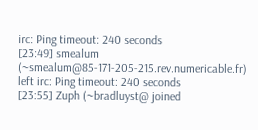irc: Ping timeout: 240 seconds
[23:49] smealum (~smealum@85-171-205-215.rev.numericable.fr) left irc: Ping timeout: 240 seconds
[23:55] Zuph (~bradluyst@ joined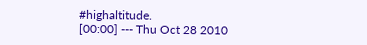#highaltitude.
[00:00] --- Thu Oct 28 2010